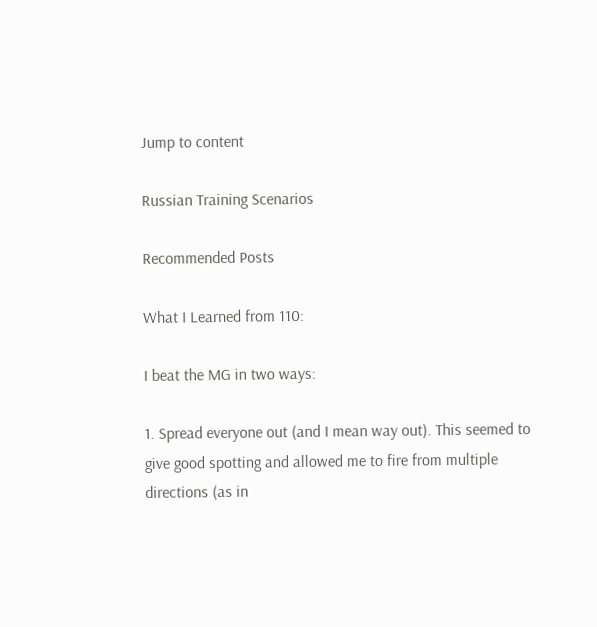Jump to content

Russian Training Scenarios

Recommended Posts

What I Learned from 110:

I beat the MG in two ways:

1. Spread everyone out (and I mean way out). This seemed to give good spotting and allowed me to fire from multiple directions (as in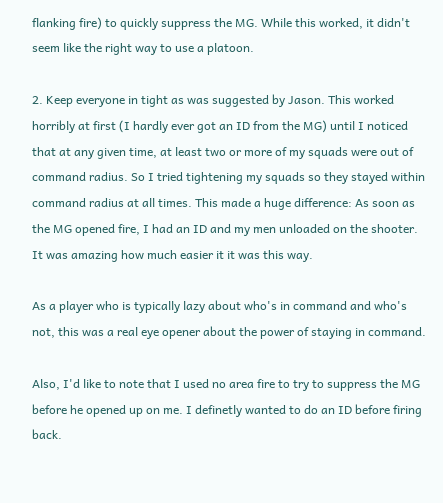flanking fire) to quickly suppress the MG. While this worked, it didn't seem like the right way to use a platoon.

2. Keep everyone in tight as was suggested by Jason. This worked horribly at first (I hardly ever got an ID from the MG) until I noticed that at any given time, at least two or more of my squads were out of command radius. So I tried tightening my squads so they stayed within command radius at all times. This made a huge difference: As soon as the MG opened fire, I had an ID and my men unloaded on the shooter. It was amazing how much easier it it was this way.

As a player who is typically lazy about who's in command and who's not, this was a real eye opener about the power of staying in command.

Also, I'd like to note that I used no area fire to try to suppress the MG before he opened up on me. I definetly wanted to do an ID before firing back.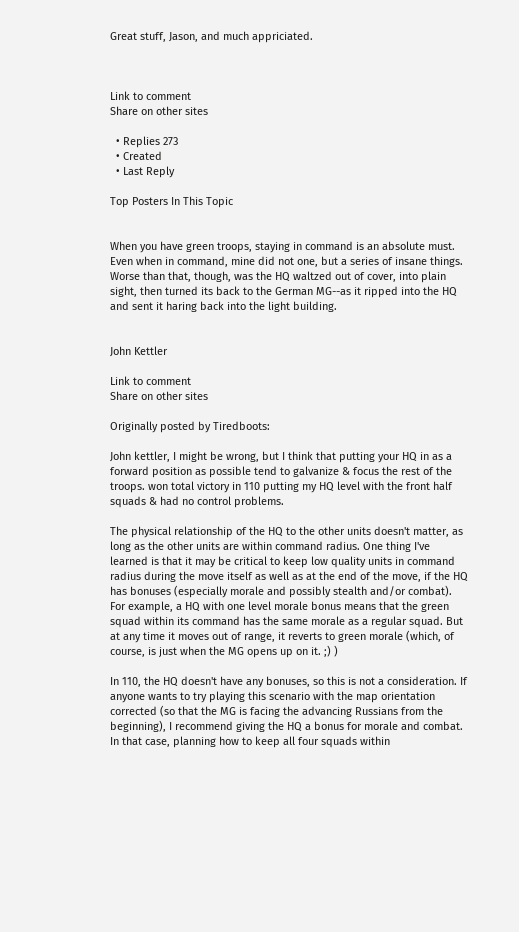Great stuff, Jason, and much appriciated.



Link to comment
Share on other sites

  • Replies 273
  • Created
  • Last Reply

Top Posters In This Topic


When you have green troops, staying in command is an absolute must. Even when in command, mine did not one, but a series of insane things. Worse than that, though, was the HQ waltzed out of cover, into plain sight, then turned its back to the German MG--as it ripped into the HQ and sent it haring back into the light building.


John Kettler

Link to comment
Share on other sites

Originally posted by Tiredboots:

John kettler, I might be wrong, but I think that putting your HQ in as a forward position as possible tend to galvanize & focus the rest of the troops. won total victory in 110 putting my HQ level with the front half squads & had no control problems.

The physical relationship of the HQ to the other units doesn't matter, as long as the other units are within command radius. One thing I've learned is that it may be critical to keep low quality units in command radius during the move itself as well as at the end of the move, if the HQ has bonuses (especially morale and possibly stealth and/or combat). For example, a HQ with one level morale bonus means that the green squad within its command has the same morale as a regular squad. But at any time it moves out of range, it reverts to green morale (which, of course, is just when the MG opens up on it. ;) )

In 110, the HQ doesn't have any bonuses, so this is not a consideration. If anyone wants to try playing this scenario with the map orientation corrected (so that the MG is facing the advancing Russians from the beginning), I recommend giving the HQ a bonus for morale and combat. In that case, planning how to keep all four squads within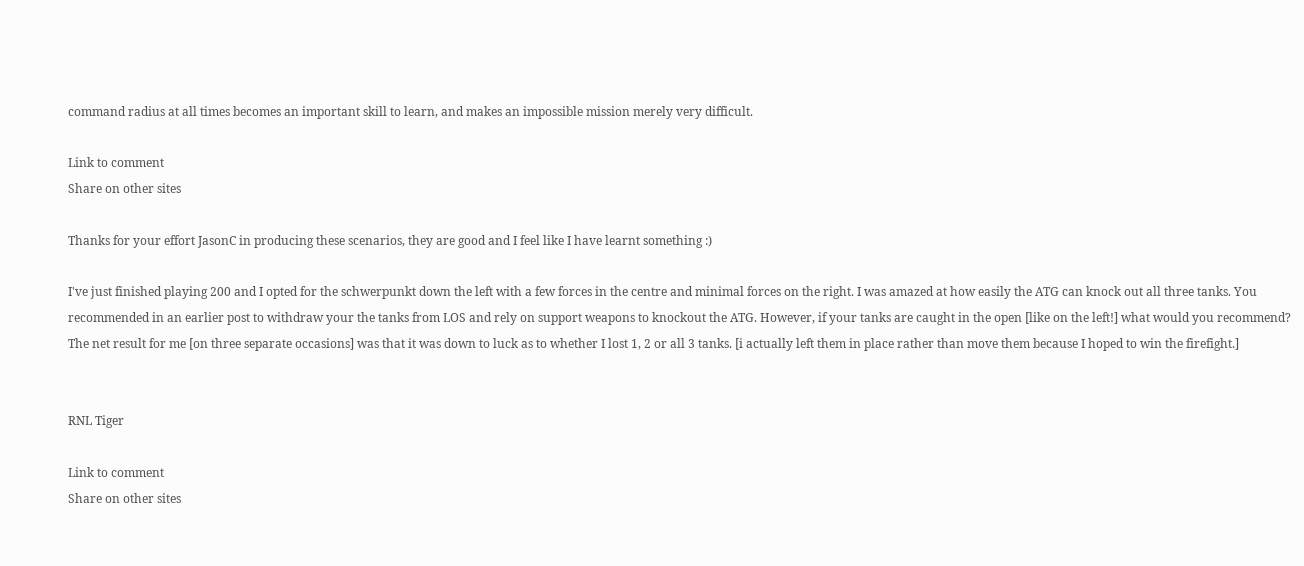command radius at all times becomes an important skill to learn, and makes an impossible mission merely very difficult.

Link to comment
Share on other sites

Thanks for your effort JasonC in producing these scenarios, they are good and I feel like I have learnt something :)

I've just finished playing 200 and I opted for the schwerpunkt down the left with a few forces in the centre and minimal forces on the right. I was amazed at how easily the ATG can knock out all three tanks. You recommended in an earlier post to withdraw your the tanks from LOS and rely on support weapons to knockout the ATG. However, if your tanks are caught in the open [like on the left!] what would you recommend? The net result for me [on three separate occasions] was that it was down to luck as to whether I lost 1, 2 or all 3 tanks. [i actually left them in place rather than move them because I hoped to win the firefight.]


RNL Tiger

Link to comment
Share on other sites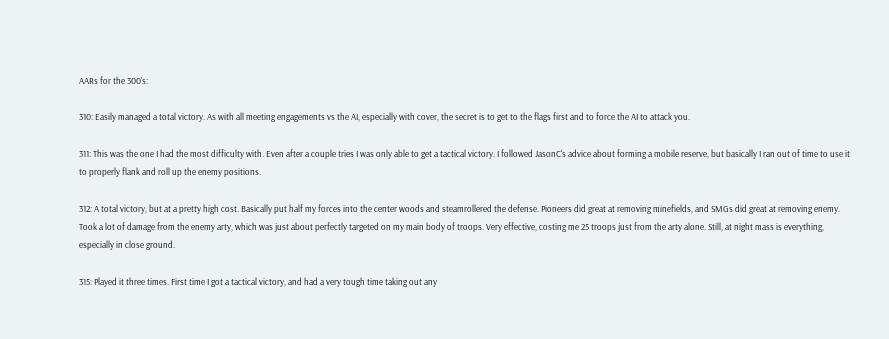AARs for the 300's:

310: Easily managed a total victory. As with all meeting engagements vs the AI, especially with cover, the secret is to get to the flags first and to force the AI to attack you.

311: This was the one I had the most difficulty with. Even after a couple tries I was only able to get a tactical victory. I followed JasonC's advice about forming a mobile reserve, but basically I ran out of time to use it to properly flank and roll up the enemy positions.

312: A total victory, but at a pretty high cost. Basically put half my forces into the center woods and steamrollered the defense. Pioneers did great at removing minefields, and SMGs did great at removing enemy. Took a lot of damage from the enemy arty, which was just about perfectly targeted on my main body of troops. Very effective, costing me 25 troops just from the arty alone. Still, at night mass is everything, especially in close ground.

315: Played it three times. First time I got a tactical victory, and had a very tough time taking out any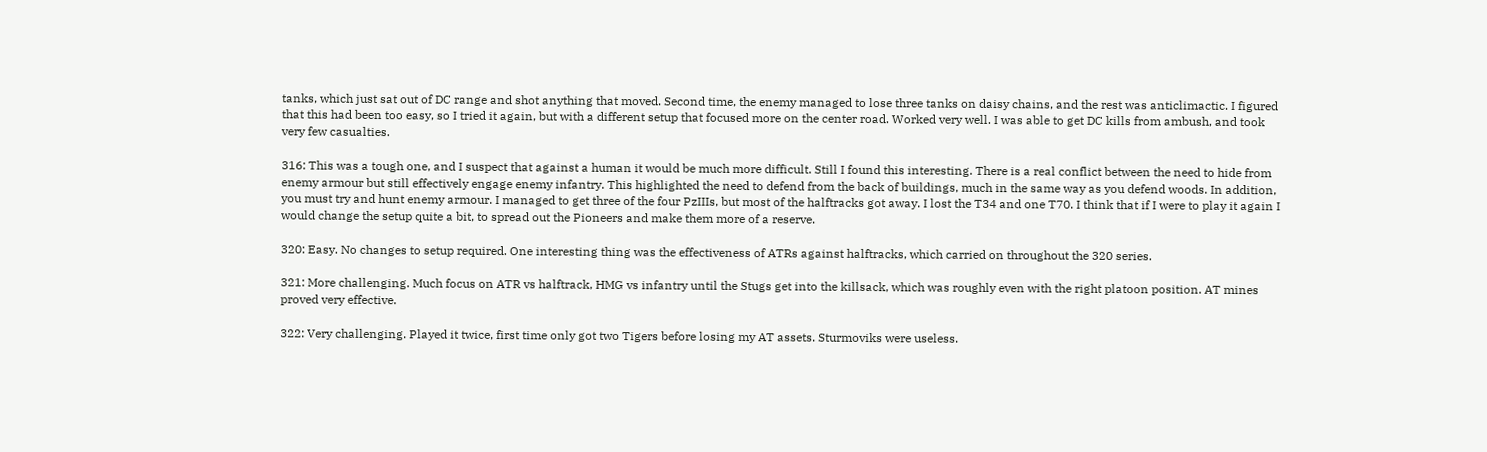tanks, which just sat out of DC range and shot anything that moved. Second time, the enemy managed to lose three tanks on daisy chains, and the rest was anticlimactic. I figured that this had been too easy, so I tried it again, but with a different setup that focused more on the center road. Worked very well. I was able to get DC kills from ambush, and took very few casualties.

316: This was a tough one, and I suspect that against a human it would be much more difficult. Still I found this interesting. There is a real conflict between the need to hide from enemy armour but still effectively engage enemy infantry. This highlighted the need to defend from the back of buildings, much in the same way as you defend woods. In addition, you must try and hunt enemy armour. I managed to get three of the four PzIIIs, but most of the halftracks got away. I lost the T34 and one T70. I think that if I were to play it again I would change the setup quite a bit, to spread out the Pioneers and make them more of a reserve.

320: Easy. No changes to setup required. One interesting thing was the effectiveness of ATRs against halftracks, which carried on throughout the 320 series.

321: More challenging. Much focus on ATR vs halftrack, HMG vs infantry until the Stugs get into the killsack, which was roughly even with the right platoon position. AT mines proved very effective.

322: Very challenging. Played it twice, first time only got two Tigers before losing my AT assets. Sturmoviks were useless.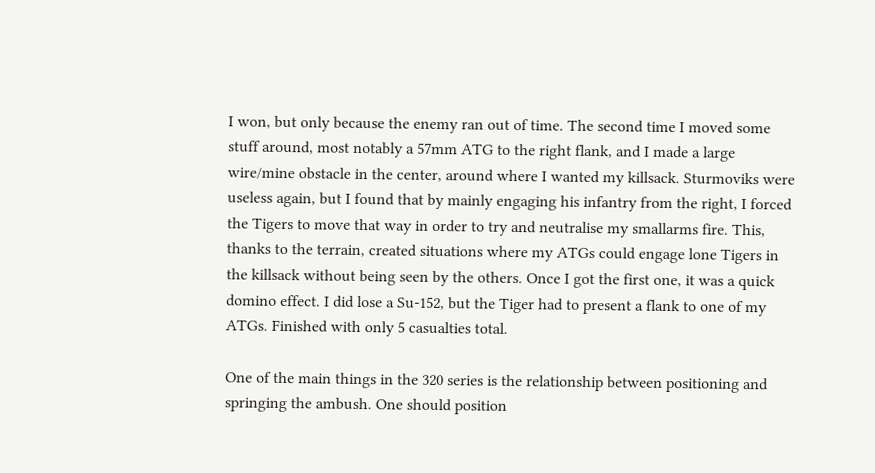I won, but only because the enemy ran out of time. The second time I moved some stuff around, most notably a 57mm ATG to the right flank, and I made a large wire/mine obstacle in the center, around where I wanted my killsack. Sturmoviks were useless again, but I found that by mainly engaging his infantry from the right, I forced the Tigers to move that way in order to try and neutralise my smallarms fire. This, thanks to the terrain, created situations where my ATGs could engage lone Tigers in the killsack without being seen by the others. Once I got the first one, it was a quick domino effect. I did lose a Su-152, but the Tiger had to present a flank to one of my ATGs. Finished with only 5 casualties total.

One of the main things in the 320 series is the relationship between positioning and springing the ambush. One should position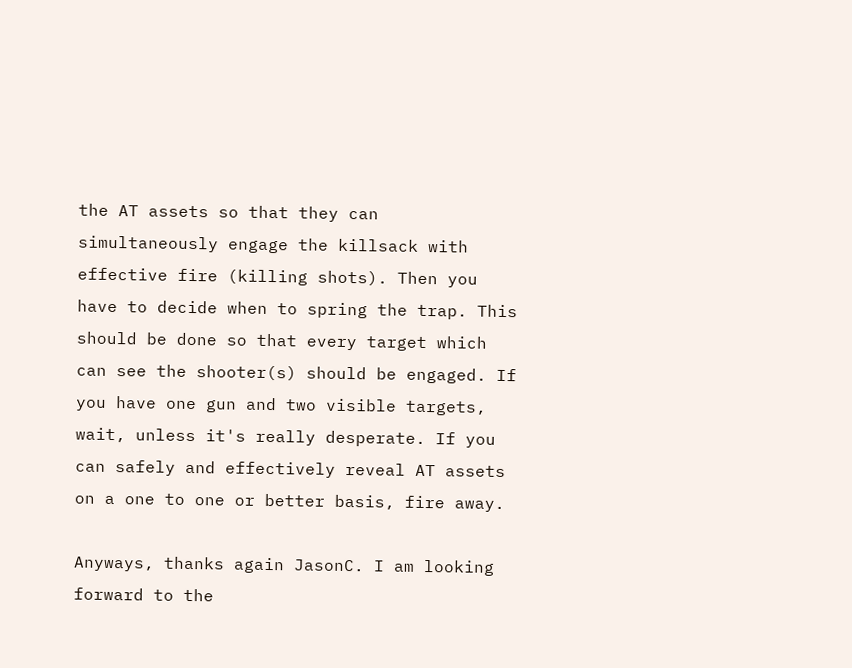the AT assets so that they can simultaneously engage the killsack with effective fire (killing shots). Then you have to decide when to spring the trap. This should be done so that every target which can see the shooter(s) should be engaged. If you have one gun and two visible targets, wait, unless it's really desperate. If you can safely and effectively reveal AT assets on a one to one or better basis, fire away.

Anyways, thanks again JasonC. I am looking forward to the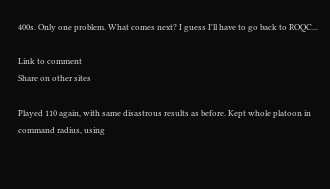400s. Only one problem. What comes next? I guess I'll have to go back to ROQC...

Link to comment
Share on other sites

Played 110 again, with same disastrous results as before. Kept whole platoon in command radius, using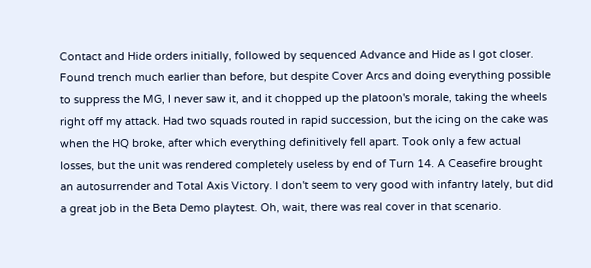Contact and Hide orders initially, followed by sequenced Advance and Hide as I got closer. Found trench much earlier than before, but despite Cover Arcs and doing everything possible to suppress the MG, I never saw it, and it chopped up the platoon's morale, taking the wheels right off my attack. Had two squads routed in rapid succession, but the icing on the cake was when the HQ broke, after which everything definitively fell apart. Took only a few actual losses, but the unit was rendered completely useless by end of Turn 14. A Ceasefire brought an autosurrender and Total Axis Victory. I don't seem to very good with infantry lately, but did a great job in the Beta Demo playtest. Oh, wait, there was real cover in that scenario.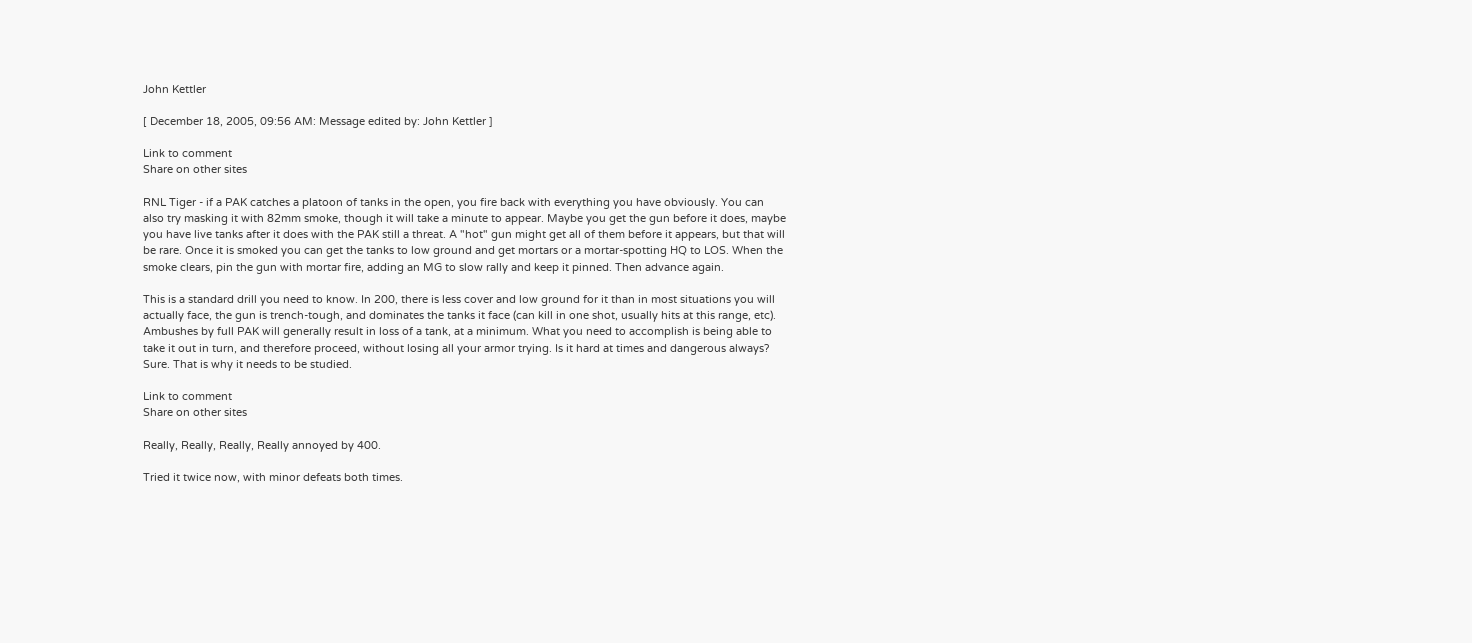John Kettler

[ December 18, 2005, 09:56 AM: Message edited by: John Kettler ]

Link to comment
Share on other sites

RNL Tiger - if a PAK catches a platoon of tanks in the open, you fire back with everything you have obviously. You can also try masking it with 82mm smoke, though it will take a minute to appear. Maybe you get the gun before it does, maybe you have live tanks after it does with the PAK still a threat. A "hot" gun might get all of them before it appears, but that will be rare. Once it is smoked you can get the tanks to low ground and get mortars or a mortar-spotting HQ to LOS. When the smoke clears, pin the gun with mortar fire, adding an MG to slow rally and keep it pinned. Then advance again.

This is a standard drill you need to know. In 200, there is less cover and low ground for it than in most situations you will actually face, the gun is trench-tough, and dominates the tanks it face (can kill in one shot, usually hits at this range, etc). Ambushes by full PAK will generally result in loss of a tank, at a minimum. What you need to accomplish is being able to take it out in turn, and therefore proceed, without losing all your armor trying. Is it hard at times and dangerous always? Sure. That is why it needs to be studied.

Link to comment
Share on other sites

Really, Really, Really, Really annoyed by 400.

Tried it twice now, with minor defeats both times.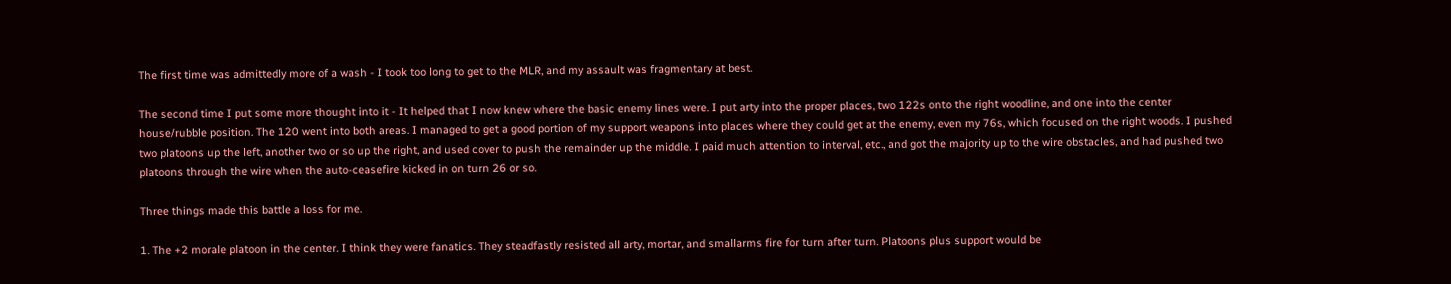The first time was admittedly more of a wash - I took too long to get to the MLR, and my assault was fragmentary at best.

The second time I put some more thought into it - It helped that I now knew where the basic enemy lines were. I put arty into the proper places, two 122s onto the right woodline, and one into the center house/rubble position. The 120 went into both areas. I managed to get a good portion of my support weapons into places where they could get at the enemy, even my 76s, which focused on the right woods. I pushed two platoons up the left, another two or so up the right, and used cover to push the remainder up the middle. I paid much attention to interval, etc., and got the majority up to the wire obstacles, and had pushed two platoons through the wire when the auto-ceasefire kicked in on turn 26 or so.

Three things made this battle a loss for me.

1. The +2 morale platoon in the center. I think they were fanatics. They steadfastly resisted all arty, mortar, and smallarms fire for turn after turn. Platoons plus support would be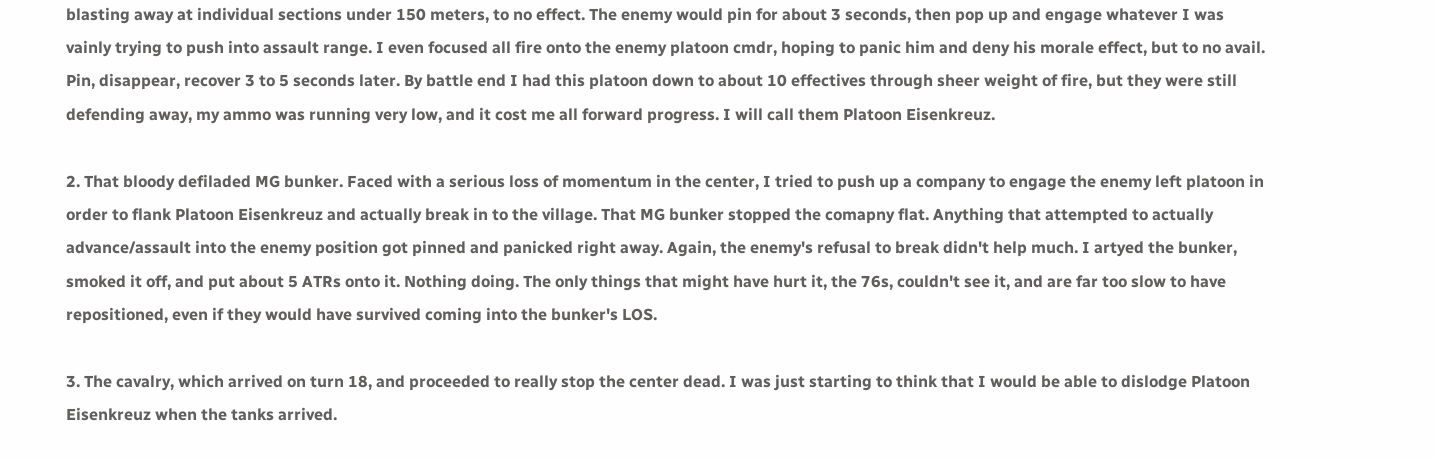blasting away at individual sections under 150 meters, to no effect. The enemy would pin for about 3 seconds, then pop up and engage whatever I was vainly trying to push into assault range. I even focused all fire onto the enemy platoon cmdr, hoping to panic him and deny his morale effect, but to no avail. Pin, disappear, recover 3 to 5 seconds later. By battle end I had this platoon down to about 10 effectives through sheer weight of fire, but they were still defending away, my ammo was running very low, and it cost me all forward progress. I will call them Platoon Eisenkreuz.

2. That bloody defiladed MG bunker. Faced with a serious loss of momentum in the center, I tried to push up a company to engage the enemy left platoon in order to flank Platoon Eisenkreuz and actually break in to the village. That MG bunker stopped the comapny flat. Anything that attempted to actually advance/assault into the enemy position got pinned and panicked right away. Again, the enemy's refusal to break didn't help much. I artyed the bunker, smoked it off, and put about 5 ATRs onto it. Nothing doing. The only things that might have hurt it, the 76s, couldn't see it, and are far too slow to have repositioned, even if they would have survived coming into the bunker's LOS.

3. The cavalry, which arrived on turn 18, and proceeded to really stop the center dead. I was just starting to think that I would be able to dislodge Platoon Eisenkreuz when the tanks arrived.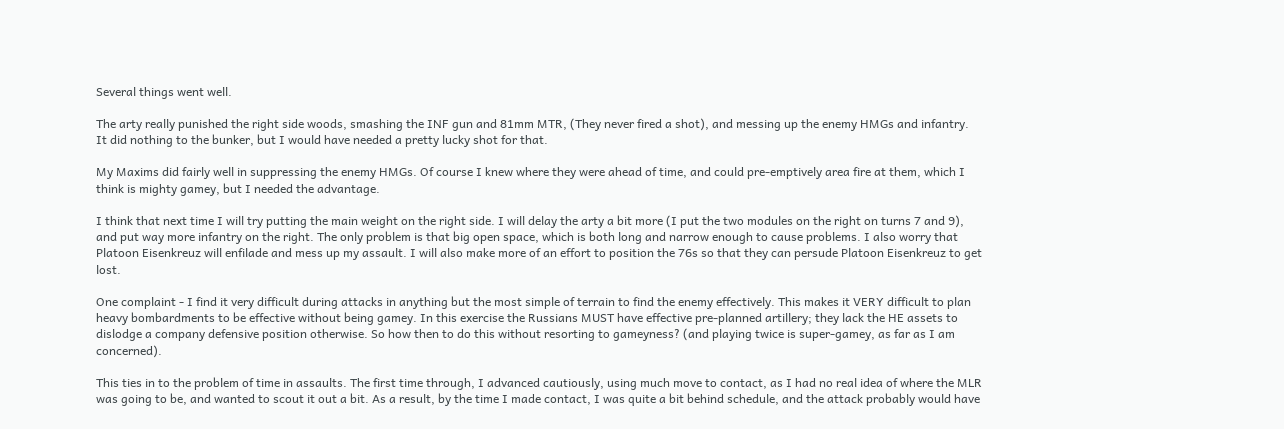Several things went well.

The arty really punished the right side woods, smashing the INF gun and 81mm MTR, (They never fired a shot), and messing up the enemy HMGs and infantry. It did nothing to the bunker, but I would have needed a pretty lucky shot for that.

My Maxims did fairly well in suppressing the enemy HMGs. Of course I knew where they were ahead of time, and could pre-emptively area fire at them, which I think is mighty gamey, but I needed the advantage.

I think that next time I will try putting the main weight on the right side. I will delay the arty a bit more (I put the two modules on the right on turns 7 and 9), and put way more infantry on the right. The only problem is that big open space, which is both long and narrow enough to cause problems. I also worry that Platoon Eisenkreuz will enfilade and mess up my assault. I will also make more of an effort to position the 76s so that they can persude Platoon Eisenkreuz to get lost.

One complaint - I find it very difficult during attacks in anything but the most simple of terrain to find the enemy effectively. This makes it VERY difficult to plan heavy bombardments to be effective without being gamey. In this exercise the Russians MUST have effective pre-planned artillery; they lack the HE assets to dislodge a company defensive position otherwise. So how then to do this without resorting to gameyness? (and playing twice is super-gamey, as far as I am concerned).

This ties in to the problem of time in assaults. The first time through, I advanced cautiously, using much move to contact, as I had no real idea of where the MLR was going to be, and wanted to scout it out a bit. As a result, by the time I made contact, I was quite a bit behind schedule, and the attack probably would have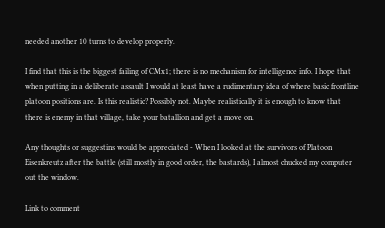needed another 10 turns to develop properly.

I find that this is the biggest failing of CMx1; there is no mechanism for intelligence info. I hope that when putting in a deliberate assault I would at least have a rudimentary idea of where basic frontline platoon positions are. Is this realistic? Possibly not. Maybe realistically it is enough to know that there is enemy in that village, take your batallion and get a move on.

Any thoughts or suggestins would be appreciated - When I looked at the survivors of Platoon Eisenkreutz after the battle (still mostly in good order, the bastards), I almost chucked my computer out the window.

Link to comment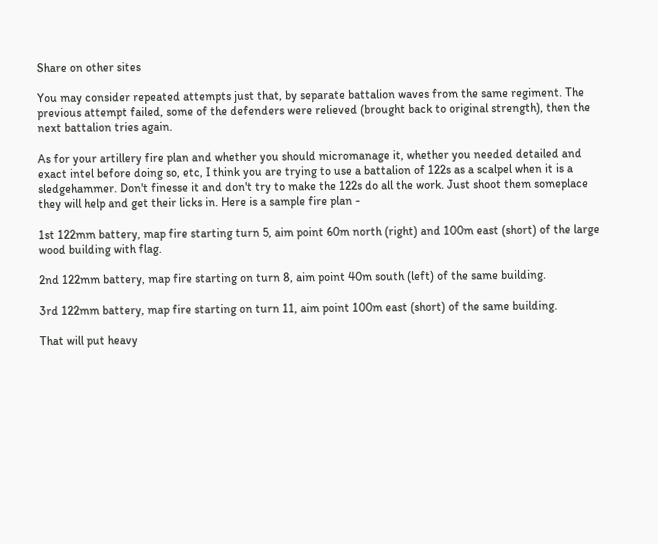Share on other sites

You may consider repeated attempts just that, by separate battalion waves from the same regiment. The previous attempt failed, some of the defenders were relieved (brought back to original strength), then the next battalion tries again.

As for your artillery fire plan and whether you should micromanage it, whether you needed detailed and exact intel before doing so, etc, I think you are trying to use a battalion of 122s as a scalpel when it is a sledgehammer. Don't finesse it and don't try to make the 122s do all the work. Just shoot them someplace they will help and get their licks in. Here is a sample fire plan -

1st 122mm battery, map fire starting turn 5, aim point 60m north (right) and 100m east (short) of the large wood building with flag.

2nd 122mm battery, map fire starting on turn 8, aim point 40m south (left) of the same building.

3rd 122mm battery, map fire starting on turn 11, aim point 100m east (short) of the same building.

That will put heavy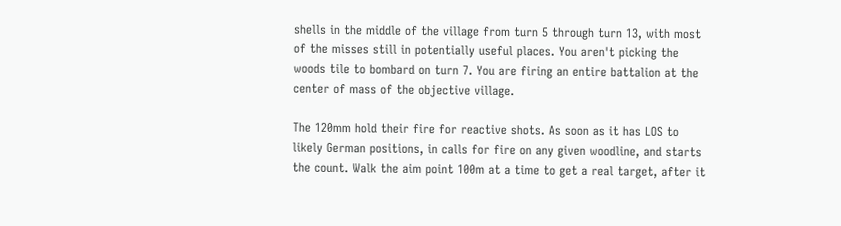shells in the middle of the village from turn 5 through turn 13, with most of the misses still in potentially useful places. You aren't picking the woods tile to bombard on turn 7. You are firing an entire battalion at the center of mass of the objective village.

The 120mm hold their fire for reactive shots. As soon as it has LOS to likely German positions, in calls for fire on any given woodline, and starts the count. Walk the aim point 100m at a time to get a real target, after it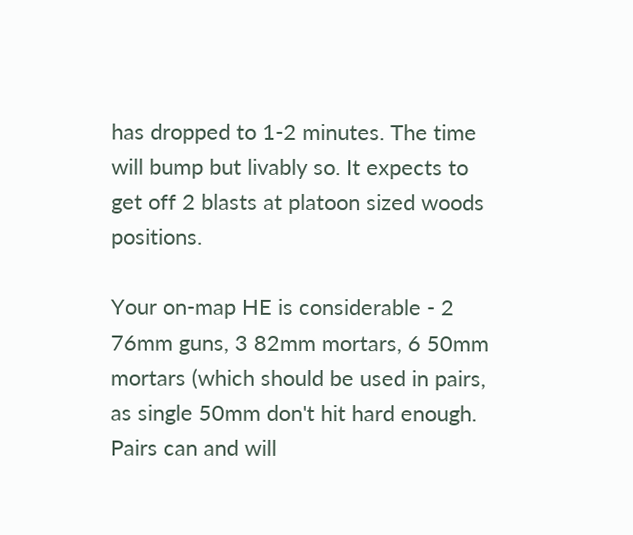has dropped to 1-2 minutes. The time will bump but livably so. It expects to get off 2 blasts at platoon sized woods positions.

Your on-map HE is considerable - 2 76mm guns, 3 82mm mortars, 6 50mm mortars (which should be used in pairs, as single 50mm don't hit hard enough. Pairs can and will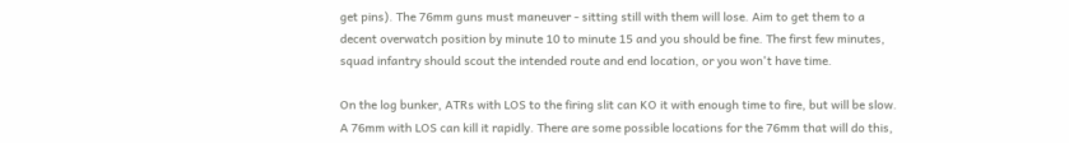get pins). The 76mm guns must maneuver - sitting still with them will lose. Aim to get them to a decent overwatch position by minute 10 to minute 15 and you should be fine. The first few minutes, squad infantry should scout the intended route and end location, or you won't have time.

On the log bunker, ATRs with LOS to the firing slit can KO it with enough time to fire, but will be slow. A 76mm with LOS can kill it rapidly. There are some possible locations for the 76mm that will do this,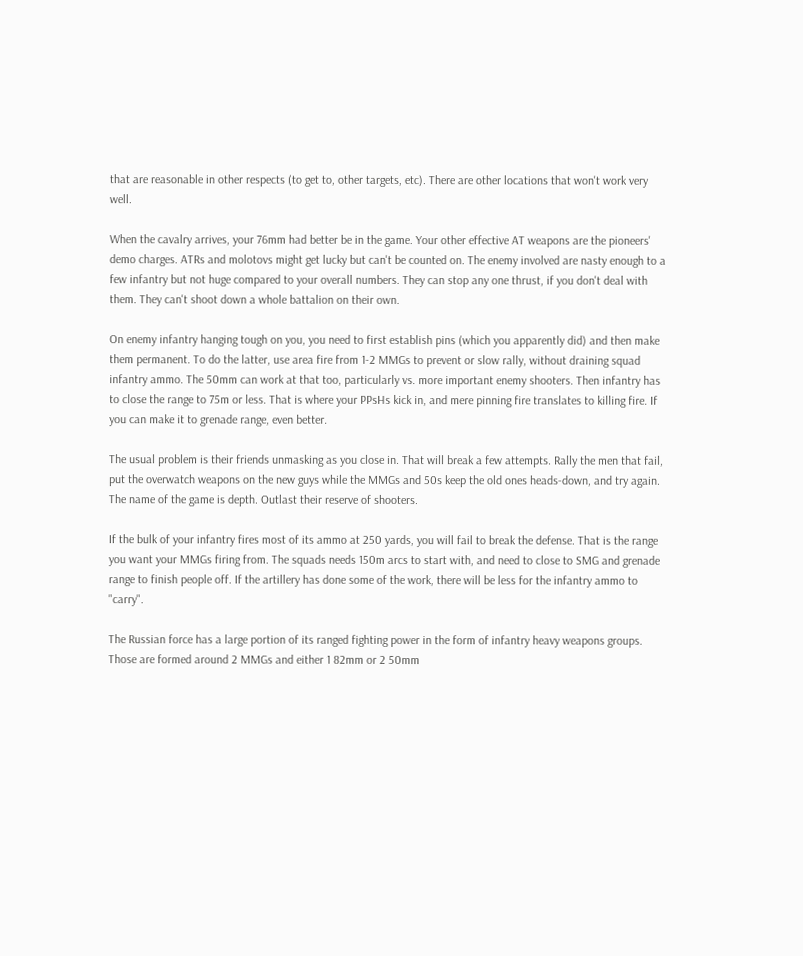that are reasonable in other respects (to get to, other targets, etc). There are other locations that won't work very well.

When the cavalry arrives, your 76mm had better be in the game. Your other effective AT weapons are the pioneers' demo charges. ATRs and molotovs might get lucky but can't be counted on. The enemy involved are nasty enough to a few infantry but not huge compared to your overall numbers. They can stop any one thrust, if you don't deal with them. They can't shoot down a whole battalion on their own.

On enemy infantry hanging tough on you, you need to first establish pins (which you apparently did) and then make them permanent. To do the latter, use area fire from 1-2 MMGs to prevent or slow rally, without draining squad infantry ammo. The 50mm can work at that too, particularly vs. more important enemy shooters. Then infantry has to close the range to 75m or less. That is where your PPsHs kick in, and mere pinning fire translates to killing fire. If you can make it to grenade range, even better.

The usual problem is their friends unmasking as you close in. That will break a few attempts. Rally the men that fail, put the overwatch weapons on the new guys while the MMGs and 50s keep the old ones heads-down, and try again. The name of the game is depth. Outlast their reserve of shooters.

If the bulk of your infantry fires most of its ammo at 250 yards, you will fail to break the defense. That is the range you want your MMGs firing from. The squads needs 150m arcs to start with, and need to close to SMG and grenade range to finish people off. If the artillery has done some of the work, there will be less for the infantry ammo to "carry".

The Russian force has a large portion of its ranged fighting power in the form of infantry heavy weapons groups. Those are formed around 2 MMGs and either 1 82mm or 2 50mm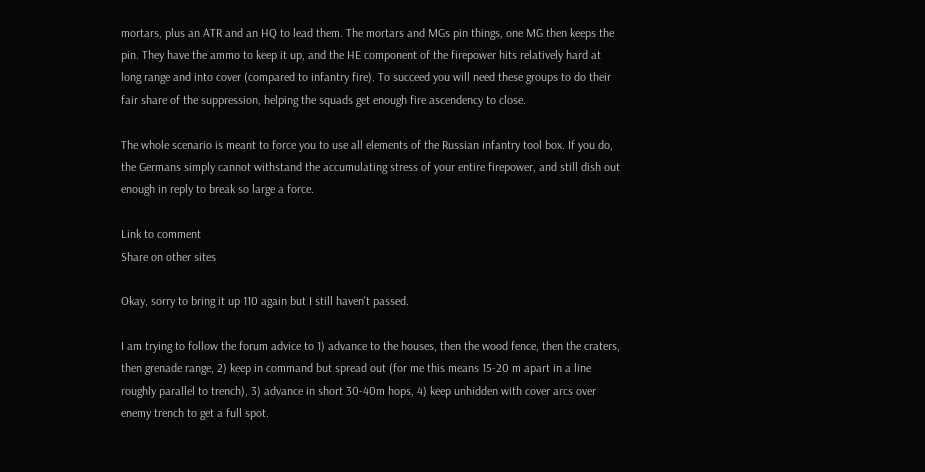mortars, plus an ATR and an HQ to lead them. The mortars and MGs pin things, one MG then keeps the pin. They have the ammo to keep it up, and the HE component of the firepower hits relatively hard at long range and into cover (compared to infantry fire). To succeed you will need these groups to do their fair share of the suppression, helping the squads get enough fire ascendency to close.

The whole scenario is meant to force you to use all elements of the Russian infantry tool box. If you do, the Germans simply cannot withstand the accumulating stress of your entire firepower, and still dish out enough in reply to break so large a force.

Link to comment
Share on other sites

Okay, sorry to bring it up 110 again but I still haven't passed.

I am trying to follow the forum advice to 1) advance to the houses, then the wood fence, then the craters, then grenade range, 2) keep in command but spread out (for me this means 15-20 m apart in a line roughly parallel to trench), 3) advance in short 30-40m hops, 4) keep unhidden with cover arcs over enemy trench to get a full spot.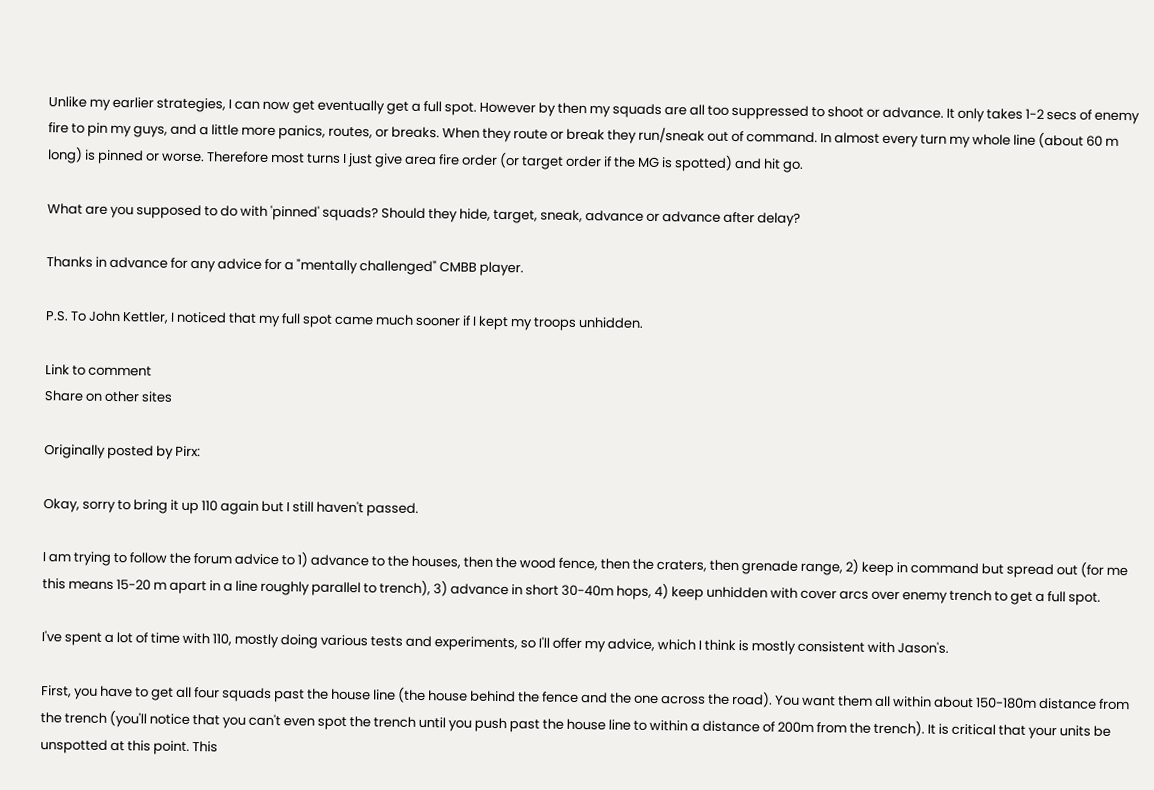Unlike my earlier strategies, I can now get eventually get a full spot. However by then my squads are all too suppressed to shoot or advance. It only takes 1-2 secs of enemy fire to pin my guys, and a little more panics, routes, or breaks. When they route or break they run/sneak out of command. In almost every turn my whole line (about 60 m long) is pinned or worse. Therefore most turns I just give area fire order (or target order if the MG is spotted) and hit go.

What are you supposed to do with 'pinned' squads? Should they hide, target, sneak, advance or advance after delay?

Thanks in advance for any advice for a "mentally challenged" CMBB player.

P.S. To John Kettler, I noticed that my full spot came much sooner if I kept my troops unhidden.

Link to comment
Share on other sites

Originally posted by Pirx:

Okay, sorry to bring it up 110 again but I still haven't passed.

I am trying to follow the forum advice to 1) advance to the houses, then the wood fence, then the craters, then grenade range, 2) keep in command but spread out (for me this means 15-20 m apart in a line roughly parallel to trench), 3) advance in short 30-40m hops, 4) keep unhidden with cover arcs over enemy trench to get a full spot.

I've spent a lot of time with 110, mostly doing various tests and experiments, so I'll offer my advice, which I think is mostly consistent with Jason's.

First, you have to get all four squads past the house line (the house behind the fence and the one across the road). You want them all within about 150-180m distance from the trench (you'll notice that you can't even spot the trench until you push past the house line to within a distance of 200m from the trench). It is critical that your units be unspotted at this point. This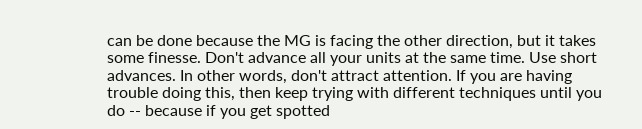can be done because the MG is facing the other direction, but it takes some finesse. Don't advance all your units at the same time. Use short advances. In other words, don't attract attention. If you are having trouble doing this, then keep trying with different techniques until you do -- because if you get spotted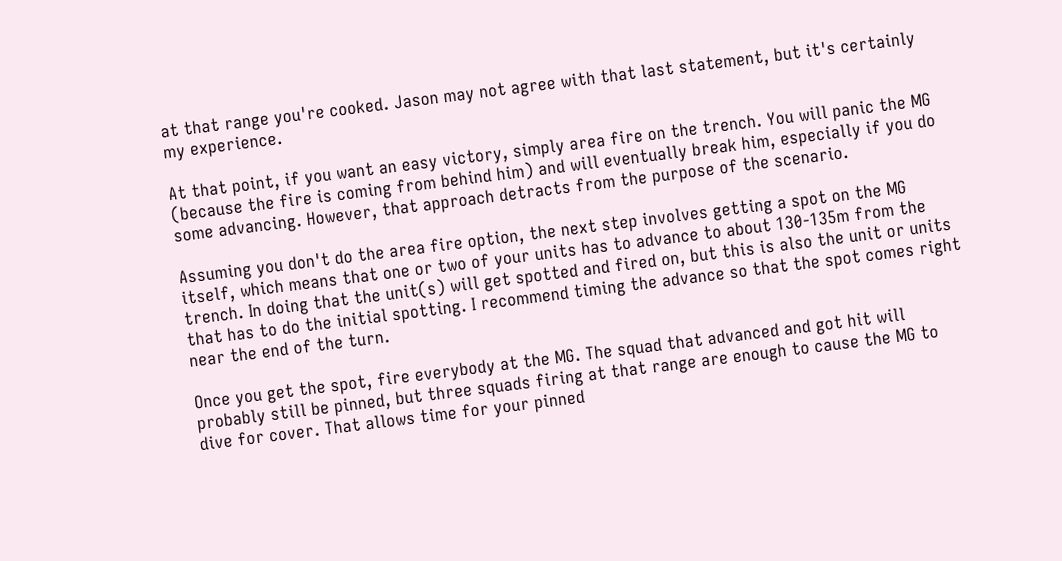at that range you're cooked. Jason may not agree with that last statement, but it's certainly my experience.

At that point, if you want an easy victory, simply area fire on the trench. You will panic the MG (because the fire is coming from behind him) and will eventually break him, especially if you do some advancing. However, that approach detracts from the purpose of the scenario.

Assuming you don't do the area fire option, the next step involves getting a spot on the MG itself, which means that one or two of your units has to advance to about 130-135m from the trench. In doing that the unit(s) will get spotted and fired on, but this is also the unit or units that has to do the initial spotting. I recommend timing the advance so that the spot comes right near the end of the turn.

Once you get the spot, fire everybody at the MG. The squad that advanced and got hit will probably still be pinned, but three squads firing at that range are enough to cause the MG to dive for cover. That allows time for your pinned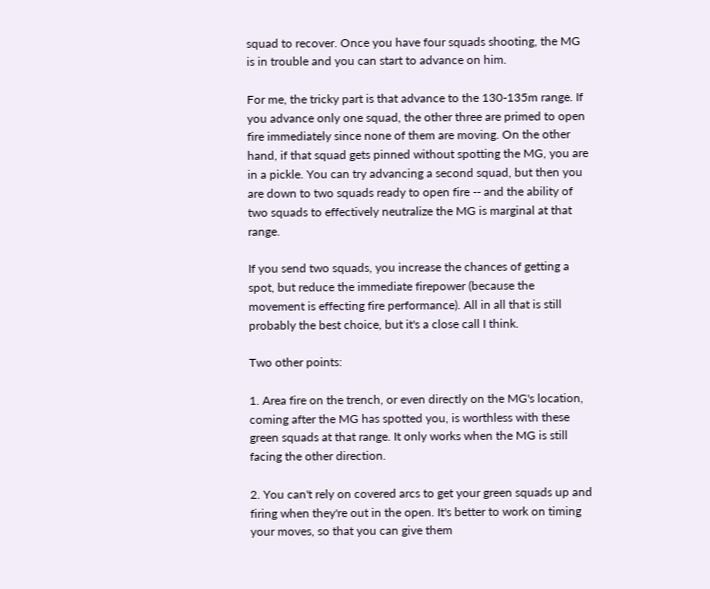squad to recover. Once you have four squads shooting, the MG is in trouble and you can start to advance on him.

For me, the tricky part is that advance to the 130-135m range. If you advance only one squad, the other three are primed to open fire immediately since none of them are moving. On the other hand, if that squad gets pinned without spotting the MG, you are in a pickle. You can try advancing a second squad, but then you are down to two squads ready to open fire -- and the ability of two squads to effectively neutralize the MG is marginal at that range.

If you send two squads, you increase the chances of getting a spot, but reduce the immediate firepower (because the movement is effecting fire performance). All in all that is still probably the best choice, but it's a close call I think.

Two other points:

1. Area fire on the trench, or even directly on the MG's location, coming after the MG has spotted you, is worthless with these green squads at that range. It only works when the MG is still facing the other direction.

2. You can't rely on covered arcs to get your green squads up and firing when they're out in the open. It's better to work on timing your moves, so that you can give them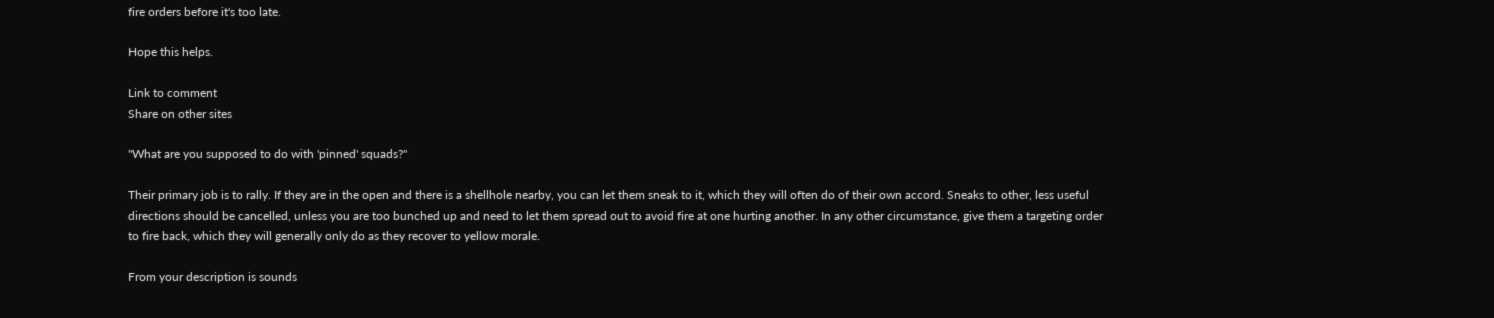fire orders before it's too late.

Hope this helps.

Link to comment
Share on other sites

"What are you supposed to do with 'pinned' squads?"

Their primary job is to rally. If they are in the open and there is a shellhole nearby, you can let them sneak to it, which they will often do of their own accord. Sneaks to other, less useful directions should be cancelled, unless you are too bunched up and need to let them spread out to avoid fire at one hurting another. In any other circumstance, give them a targeting order to fire back, which they will generally only do as they recover to yellow morale.

From your description is sounds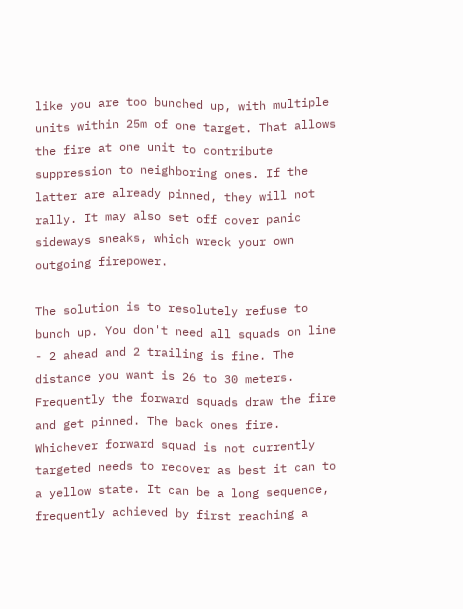like you are too bunched up, with multiple units within 25m of one target. That allows the fire at one unit to contribute suppression to neighboring ones. If the latter are already pinned, they will not rally. It may also set off cover panic sideways sneaks, which wreck your own outgoing firepower.

The solution is to resolutely refuse to bunch up. You don't need all squads on line - 2 ahead and 2 trailing is fine. The distance you want is 26 to 30 meters. Frequently the forward squads draw the fire and get pinned. The back ones fire. Whichever forward squad is not currently targeted needs to recover as best it can to a yellow state. It can be a long sequence, frequently achieved by first reaching a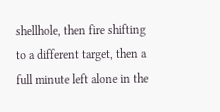shellhole, then fire shifting to a different target, then a full minute left alone in the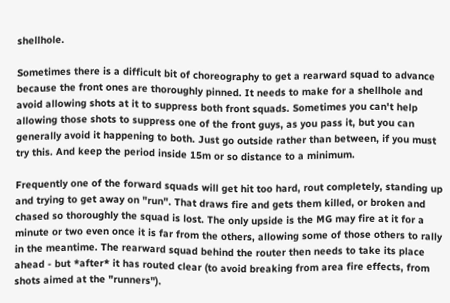shellhole.

Sometimes there is a difficult bit of choreography to get a rearward squad to advance because the front ones are thoroughly pinned. It needs to make for a shellhole and avoid allowing shots at it to suppress both front squads. Sometimes you can't help allowing those shots to suppress one of the front guys, as you pass it, but you can generally avoid it happening to both. Just go outside rather than between, if you must try this. And keep the period inside 15m or so distance to a minimum.

Frequently one of the forward squads will get hit too hard, rout completely, standing up and trying to get away on "run". That draws fire and gets them killed, or broken and chased so thoroughly the squad is lost. The only upside is the MG may fire at it for a minute or two even once it is far from the others, allowing some of those others to rally in the meantime. The rearward squad behind the router then needs to take its place ahead - but *after* it has routed clear (to avoid breaking from area fire effects, from shots aimed at the "runners").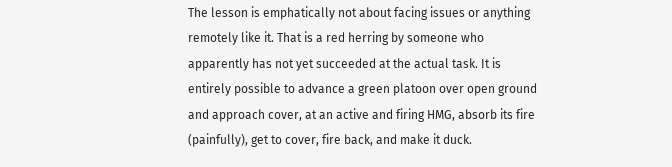The lesson is emphatically not about facing issues or anything remotely like it. That is a red herring by someone who apparently has not yet succeeded at the actual task. It is entirely possible to advance a green platoon over open ground and approach cover, at an active and firing HMG, absorb its fire (painfully), get to cover, fire back, and make it duck.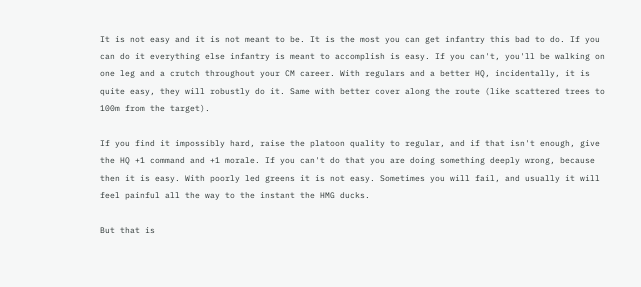It is not easy and it is not meant to be. It is the most you can get infantry this bad to do. If you can do it everything else infantry is meant to accomplish is easy. If you can't, you'll be walking on one leg and a crutch throughout your CM career. With regulars and a better HQ, incidentally, it is quite easy, they will robustly do it. Same with better cover along the route (like scattered trees to 100m from the target).

If you find it impossibly hard, raise the platoon quality to regular, and if that isn't enough, give the HQ +1 command and +1 morale. If you can't do that you are doing something deeply wrong, because then it is easy. With poorly led greens it is not easy. Sometimes you will fail, and usually it will feel painful all the way to the instant the HMG ducks.

But that is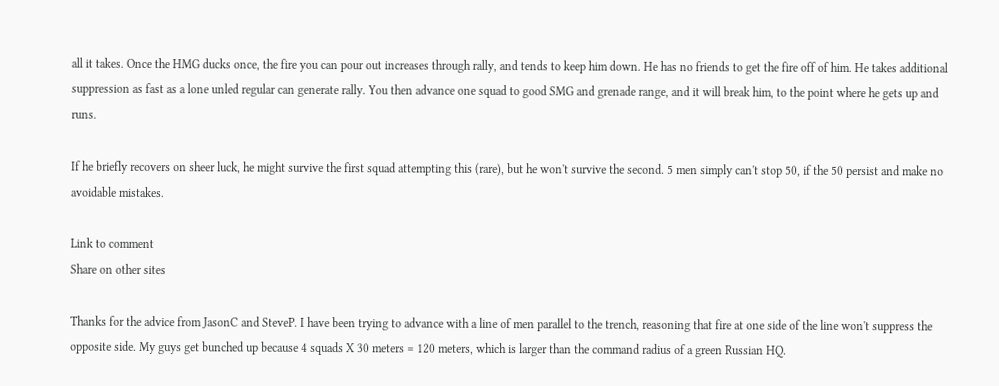all it takes. Once the HMG ducks once, the fire you can pour out increases through rally, and tends to keep him down. He has no friends to get the fire off of him. He takes additional suppression as fast as a lone unled regular can generate rally. You then advance one squad to good SMG and grenade range, and it will break him, to the point where he gets up and runs.

If he briefly recovers on sheer luck, he might survive the first squad attempting this (rare), but he won't survive the second. 5 men simply can't stop 50, if the 50 persist and make no avoidable mistakes.

Link to comment
Share on other sites

Thanks for the advice from JasonC and SteveP. I have been trying to advance with a line of men parallel to the trench, reasoning that fire at one side of the line won't suppress the opposite side. My guys get bunched up because 4 squads X 30 meters = 120 meters, which is larger than the command radius of a green Russian HQ.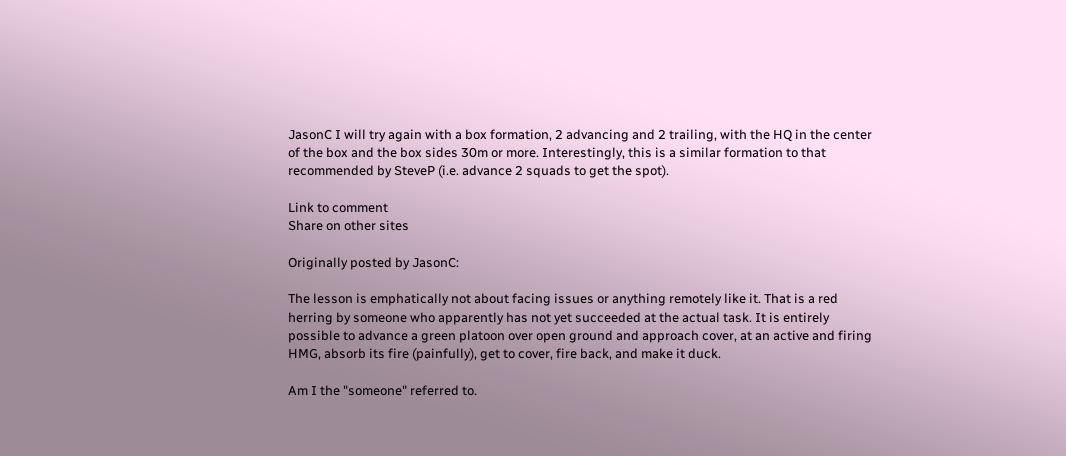JasonC I will try again with a box formation, 2 advancing and 2 trailing, with the HQ in the center of the box and the box sides 30m or more. Interestingly, this is a similar formation to that recommended by SteveP (i.e. advance 2 squads to get the spot).

Link to comment
Share on other sites

Originally posted by JasonC:

The lesson is emphatically not about facing issues or anything remotely like it. That is a red herring by someone who apparently has not yet succeeded at the actual task. It is entirely possible to advance a green platoon over open ground and approach cover, at an active and firing HMG, absorb its fire (painfully), get to cover, fire back, and make it duck.

Am I the "someone" referred to.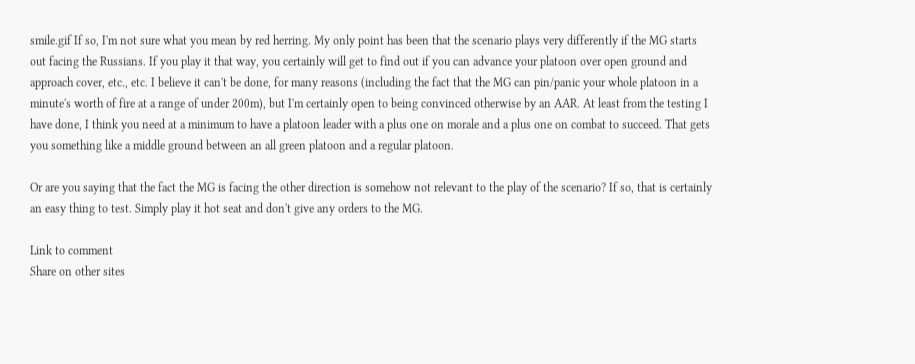smile.gif If so, I'm not sure what you mean by red herring. My only point has been that the scenario plays very differently if the MG starts out facing the Russians. If you play it that way, you certainly will get to find out if you can advance your platoon over open ground and approach cover, etc., etc. I believe it can't be done, for many reasons (including the fact that the MG can pin/panic your whole platoon in a minute's worth of fire at a range of under 200m), but I'm certainly open to being convinced otherwise by an AAR. At least from the testing I have done, I think you need at a minimum to have a platoon leader with a plus one on morale and a plus one on combat to succeed. That gets you something like a middle ground between an all green platoon and a regular platoon.

Or are you saying that the fact the MG is facing the other direction is somehow not relevant to the play of the scenario? If so, that is certainly an easy thing to test. Simply play it hot seat and don't give any orders to the MG.

Link to comment
Share on other sites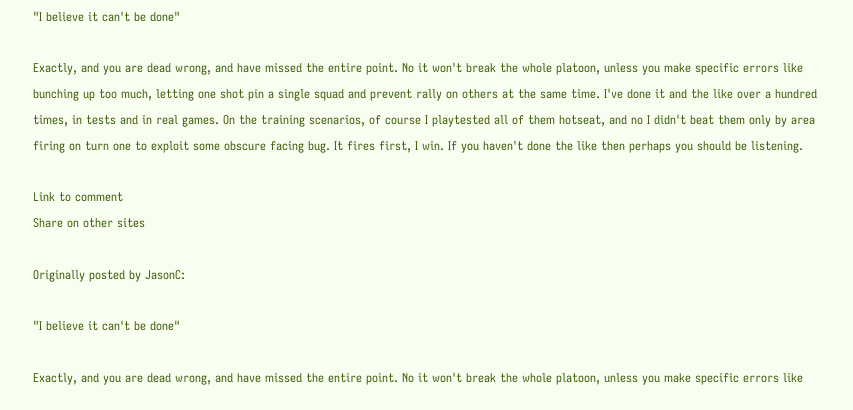"I believe it can't be done"

Exactly, and you are dead wrong, and have missed the entire point. No it won't break the whole platoon, unless you make specific errors like bunching up too much, letting one shot pin a single squad and prevent rally on others at the same time. I've done it and the like over a hundred times, in tests and in real games. On the training scenarios, of course I playtested all of them hotseat, and no I didn't beat them only by area firing on turn one to exploit some obscure facing bug. It fires first, I win. If you haven't done the like then perhaps you should be listening.

Link to comment
Share on other sites

Originally posted by JasonC:

"I believe it can't be done"

Exactly, and you are dead wrong, and have missed the entire point. No it won't break the whole platoon, unless you make specific errors like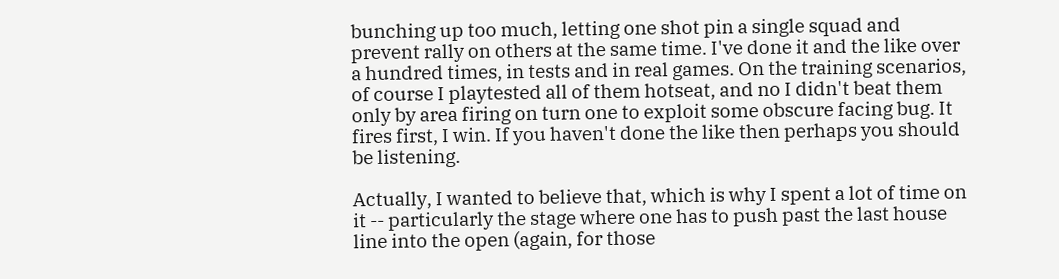bunching up too much, letting one shot pin a single squad and prevent rally on others at the same time. I've done it and the like over a hundred times, in tests and in real games. On the training scenarios, of course I playtested all of them hotseat, and no I didn't beat them only by area firing on turn one to exploit some obscure facing bug. It fires first, I win. If you haven't done the like then perhaps you should be listening.

Actually, I wanted to believe that, which is why I spent a lot of time on it -- particularly the stage where one has to push past the last house line into the open (again, for those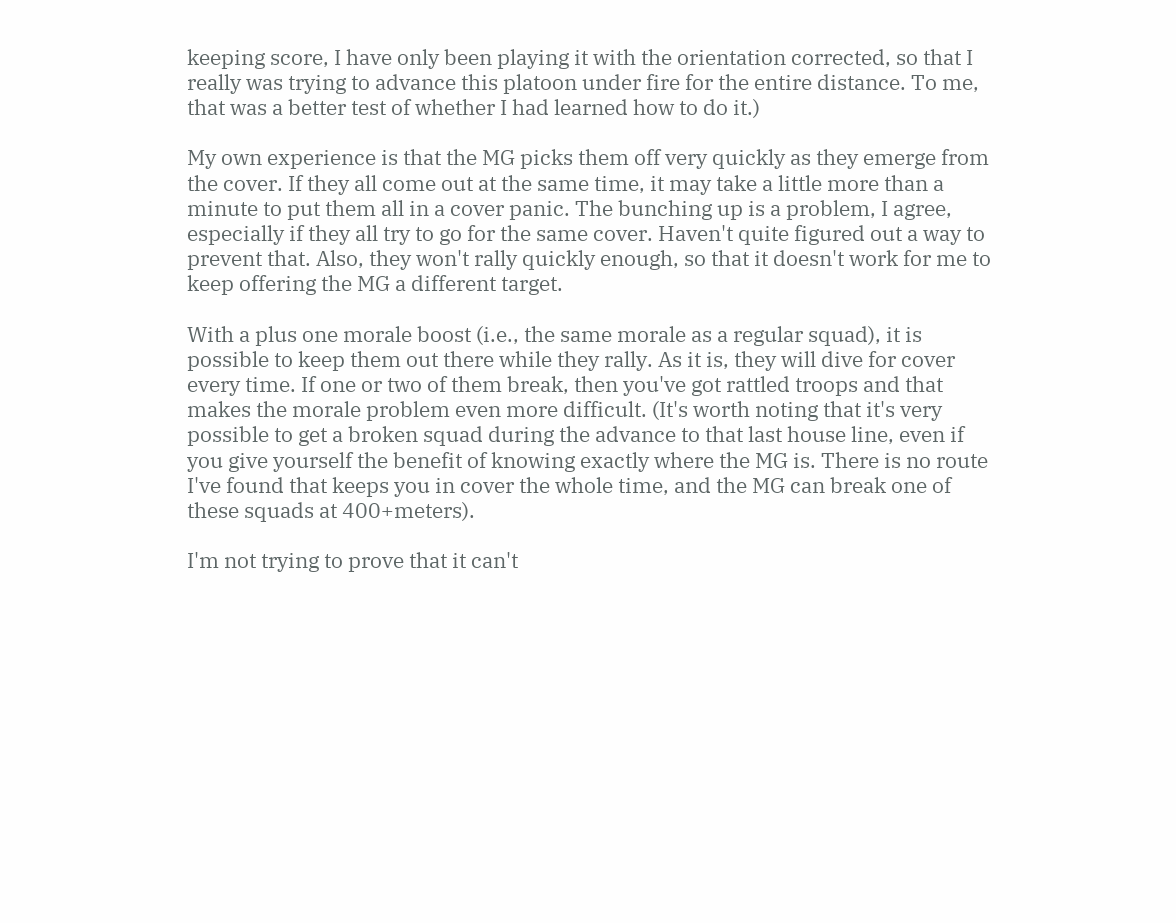keeping score, I have only been playing it with the orientation corrected, so that I really was trying to advance this platoon under fire for the entire distance. To me, that was a better test of whether I had learned how to do it.)

My own experience is that the MG picks them off very quickly as they emerge from the cover. If they all come out at the same time, it may take a little more than a minute to put them all in a cover panic. The bunching up is a problem, I agree, especially if they all try to go for the same cover. Haven't quite figured out a way to prevent that. Also, they won't rally quickly enough, so that it doesn't work for me to keep offering the MG a different target.

With a plus one morale boost (i.e., the same morale as a regular squad), it is possible to keep them out there while they rally. As it is, they will dive for cover every time. If one or two of them break, then you've got rattled troops and that makes the morale problem even more difficult. (It's worth noting that it's very possible to get a broken squad during the advance to that last house line, even if you give yourself the benefit of knowing exactly where the MG is. There is no route I've found that keeps you in cover the whole time, and the MG can break one of these squads at 400+meters).

I'm not trying to prove that it can't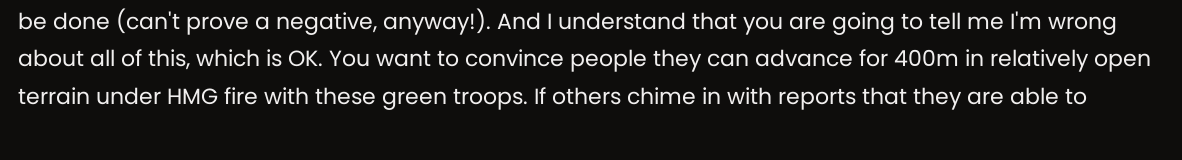be done (can't prove a negative, anyway!). And I understand that you are going to tell me I'm wrong about all of this, which is OK. You want to convince people they can advance for 400m in relatively open terrain under HMG fire with these green troops. If others chime in with reports that they are able to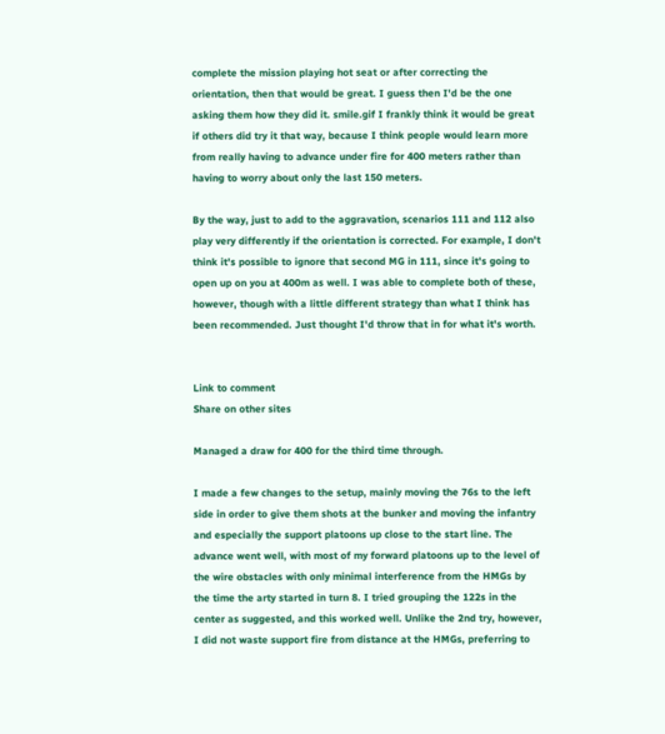complete the mission playing hot seat or after correcting the orientation, then that would be great. I guess then I'd be the one asking them how they did it. smile.gif I frankly think it would be great if others did try it that way, because I think people would learn more from really having to advance under fire for 400 meters rather than having to worry about only the last 150 meters.

By the way, just to add to the aggravation, scenarios 111 and 112 also play very differently if the orientation is corrected. For example, I don't think it's possible to ignore that second MG in 111, since it's going to open up on you at 400m as well. I was able to complete both of these, however, though with a little different strategy than what I think has been recommended. Just thought I'd throw that in for what it's worth.


Link to comment
Share on other sites

Managed a draw for 400 for the third time through.

I made a few changes to the setup, mainly moving the 76s to the left side in order to give them shots at the bunker and moving the infantry and especially the support platoons up close to the start line. The advance went well, with most of my forward platoons up to the level of the wire obstacles with only minimal interference from the HMGs by the time the arty started in turn 8. I tried grouping the 122s in the center as suggested, and this worked well. Unlike the 2nd try, however, I did not waste support fire from distance at the HMGs, preferring to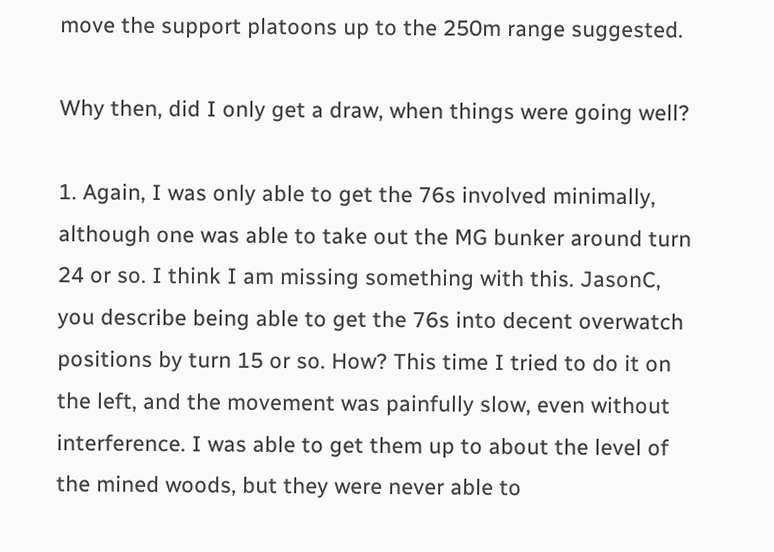move the support platoons up to the 250m range suggested.

Why then, did I only get a draw, when things were going well?

1. Again, I was only able to get the 76s involved minimally, although one was able to take out the MG bunker around turn 24 or so. I think I am missing something with this. JasonC, you describe being able to get the 76s into decent overwatch positions by turn 15 or so. How? This time I tried to do it on the left, and the movement was painfully slow, even without interference. I was able to get them up to about the level of the mined woods, but they were never able to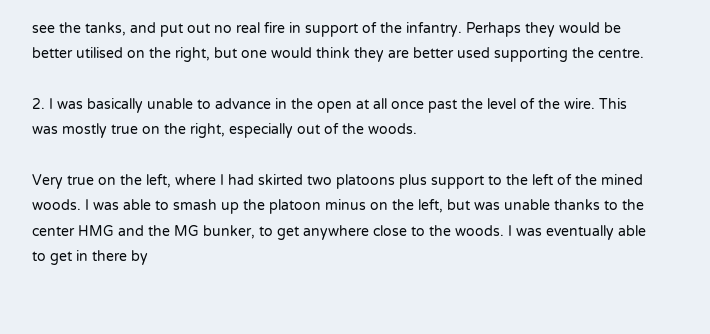see the tanks, and put out no real fire in support of the infantry. Perhaps they would be better utilised on the right, but one would think they are better used supporting the centre.

2. I was basically unable to advance in the open at all once past the level of the wire. This was mostly true on the right, especially out of the woods.

Very true on the left, where I had skirted two platoons plus support to the left of the mined woods. I was able to smash up the platoon minus on the left, but was unable thanks to the center HMG and the MG bunker, to get anywhere close to the woods. I was eventually able to get in there by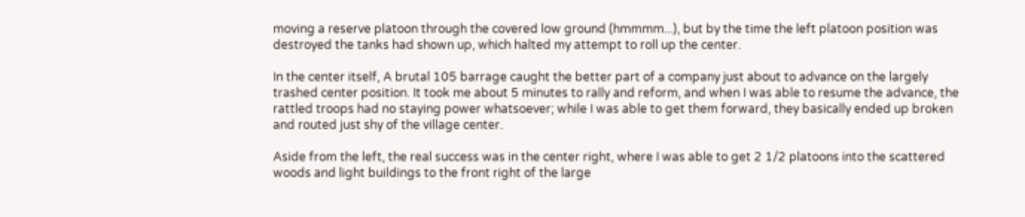moving a reserve platoon through the covered low ground (hmmmm...), but by the time the left platoon position was destroyed the tanks had shown up, which halted my attempt to roll up the center.

In the center itself, A brutal 105 barrage caught the better part of a company just about to advance on the largely trashed center position. It took me about 5 minutes to rally and reform, and when I was able to resume the advance, the rattled troops had no staying power whatsoever; while I was able to get them forward, they basically ended up broken and routed just shy of the village center.

Aside from the left, the real success was in the center right, where I was able to get 2 1/2 platoons into the scattered woods and light buildings to the front right of the large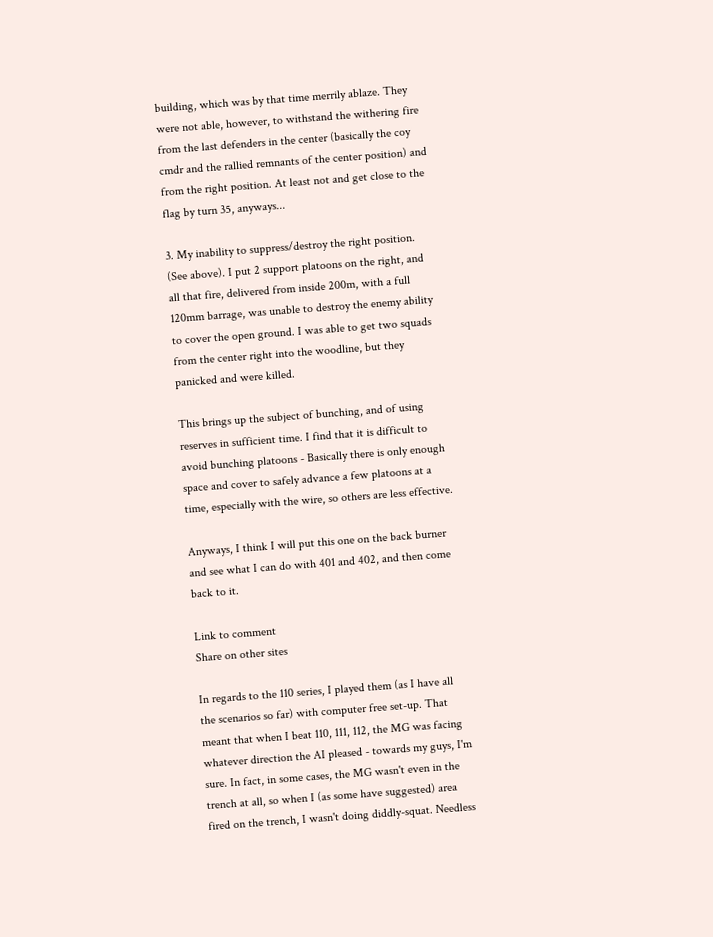building, which was by that time merrily ablaze. They were not able, however, to withstand the withering fire from the last defenders in the center (basically the coy cmdr and the rallied remnants of the center position) and from the right position. At least not and get close to the flag by turn 35, anyways...

3. My inability to suppress/destroy the right position. (See above). I put 2 support platoons on the right, and all that fire, delivered from inside 200m, with a full 120mm barrage, was unable to destroy the enemy ability to cover the open ground. I was able to get two squads from the center right into the woodline, but they panicked and were killed.

This brings up the subject of bunching, and of using reserves in sufficient time. I find that it is difficult to avoid bunching platoons - Basically there is only enough space and cover to safely advance a few platoons at a time, especially with the wire, so others are less effective.

Anyways, I think I will put this one on the back burner and see what I can do with 401 and 402, and then come back to it.

Link to comment
Share on other sites

In regards to the 110 series, I played them (as I have all the scenarios so far) with computer free set-up. That meant that when I beat 110, 111, 112, the MG was facing whatever direction the AI pleased - towards my guys, I'm sure. In fact, in some cases, the MG wasn't even in the trench at all, so when I (as some have suggested) area fired on the trench, I wasn't doing diddly-squat. Needless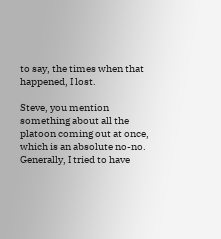to say, the times when that happened, I lost.

Steve, you mention something about all the platoon coming out at once, which is an absolute no-no. Generally, I tried to have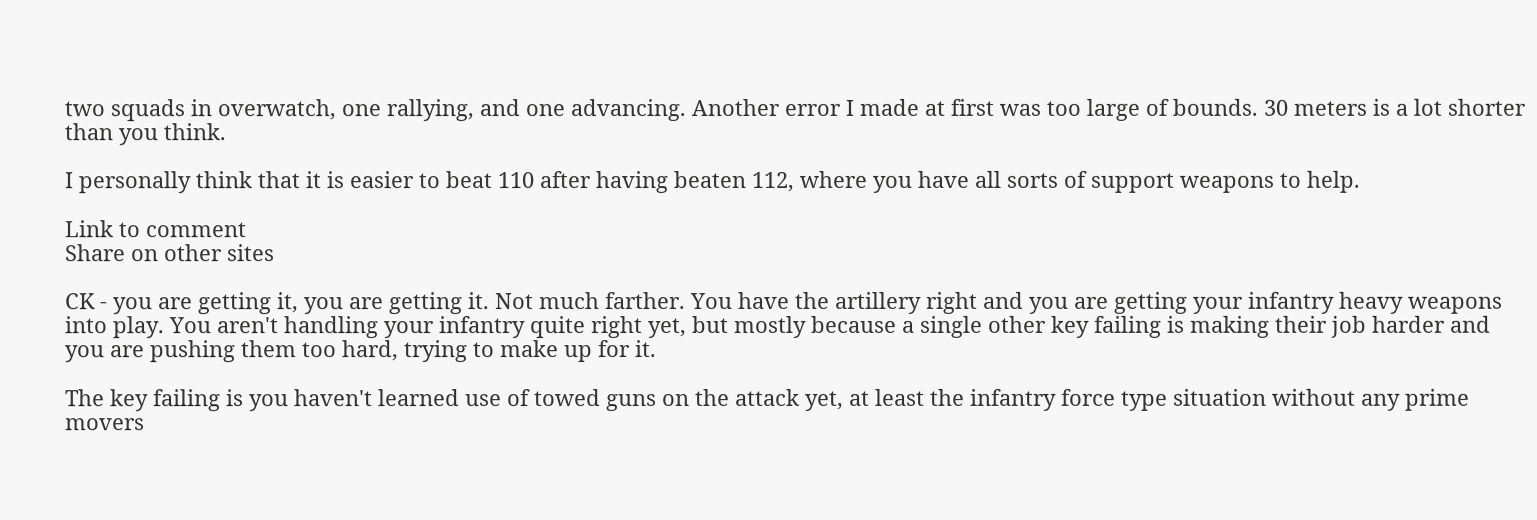two squads in overwatch, one rallying, and one advancing. Another error I made at first was too large of bounds. 30 meters is a lot shorter than you think.

I personally think that it is easier to beat 110 after having beaten 112, where you have all sorts of support weapons to help.

Link to comment
Share on other sites

CK - you are getting it, you are getting it. Not much farther. You have the artillery right and you are getting your infantry heavy weapons into play. You aren't handling your infantry quite right yet, but mostly because a single other key failing is making their job harder and you are pushing them too hard, trying to make up for it.

The key failing is you haven't learned use of towed guns on the attack yet, at least the infantry force type situation without any prime movers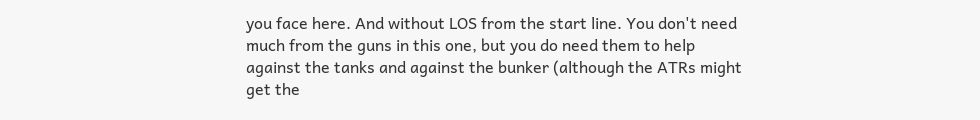you face here. And without LOS from the start line. You don't need much from the guns in this one, but you do need them to help against the tanks and against the bunker (although the ATRs might get the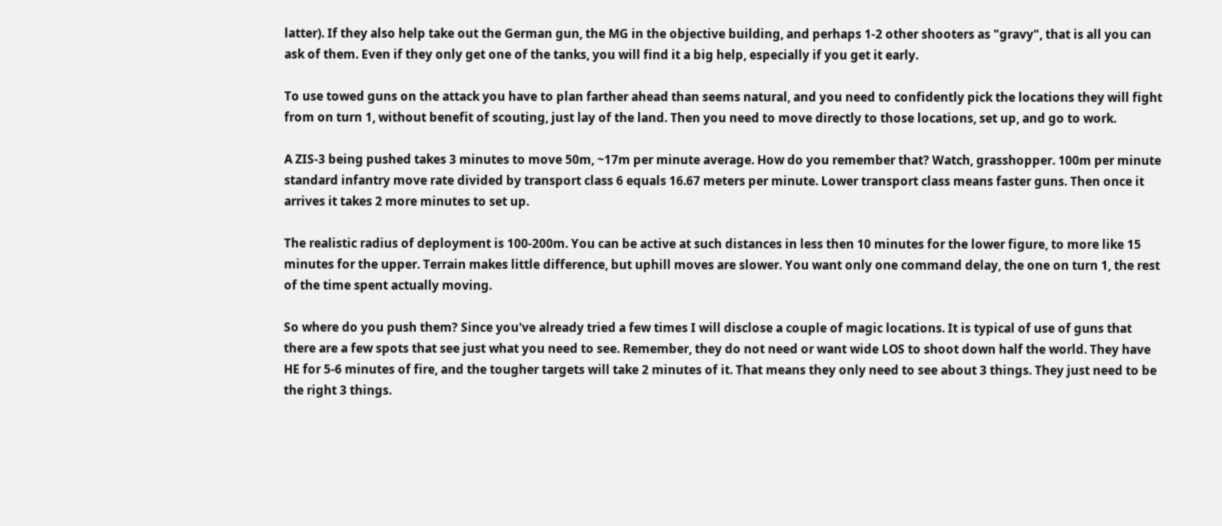latter). If they also help take out the German gun, the MG in the objective building, and perhaps 1-2 other shooters as "gravy", that is all you can ask of them. Even if they only get one of the tanks, you will find it a big help, especially if you get it early.

To use towed guns on the attack you have to plan farther ahead than seems natural, and you need to confidently pick the locations they will fight from on turn 1, without benefit of scouting, just lay of the land. Then you need to move directly to those locations, set up, and go to work.

A ZIS-3 being pushed takes 3 minutes to move 50m, ~17m per minute average. How do you remember that? Watch, grasshopper. 100m per minute standard infantry move rate divided by transport class 6 equals 16.67 meters per minute. Lower transport class means faster guns. Then once it arrives it takes 2 more minutes to set up.

The realistic radius of deployment is 100-200m. You can be active at such distances in less then 10 minutes for the lower figure, to more like 15 minutes for the upper. Terrain makes little difference, but uphill moves are slower. You want only one command delay, the one on turn 1, the rest of the time spent actually moving.

So where do you push them? Since you've already tried a few times I will disclose a couple of magic locations. It is typical of use of guns that there are a few spots that see just what you need to see. Remember, they do not need or want wide LOS to shoot down half the world. They have HE for 5-6 minutes of fire, and the tougher targets will take 2 minutes of it. That means they only need to see about 3 things. They just need to be the right 3 things.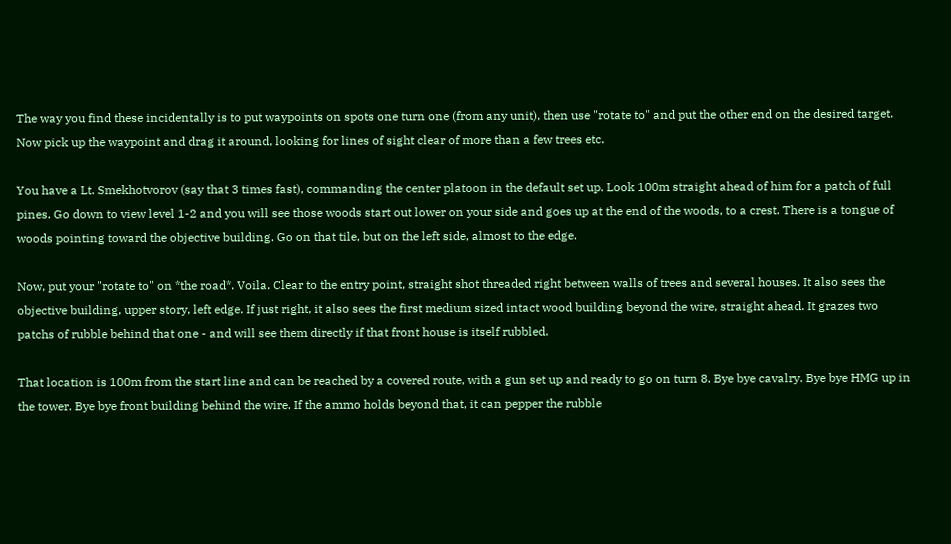The way you find these incidentally is to put waypoints on spots one turn one (from any unit), then use "rotate to" and put the other end on the desired target. Now pick up the waypoint and drag it around, looking for lines of sight clear of more than a few trees etc.

You have a Lt. Smekhotvorov (say that 3 times fast), commanding the center platoon in the default set up. Look 100m straight ahead of him for a patch of full pines. Go down to view level 1-2 and you will see those woods start out lower on your side and goes up at the end of the woods, to a crest. There is a tongue of woods pointing toward the objective building. Go on that tile, but on the left side, almost to the edge.

Now, put your "rotate to" on *the road*. Voila. Clear to the entry point, straight shot threaded right between walls of trees and several houses. It also sees the objective building, upper story, left edge. If just right, it also sees the first medium sized intact wood building beyond the wire, straight ahead. It grazes two patchs of rubble behind that one - and will see them directly if that front house is itself rubbled.

That location is 100m from the start line and can be reached by a covered route, with a gun set up and ready to go on turn 8. Bye bye cavalry. Bye bye HMG up in the tower. Bye bye front building behind the wire. If the ammo holds beyond that, it can pepper the rubble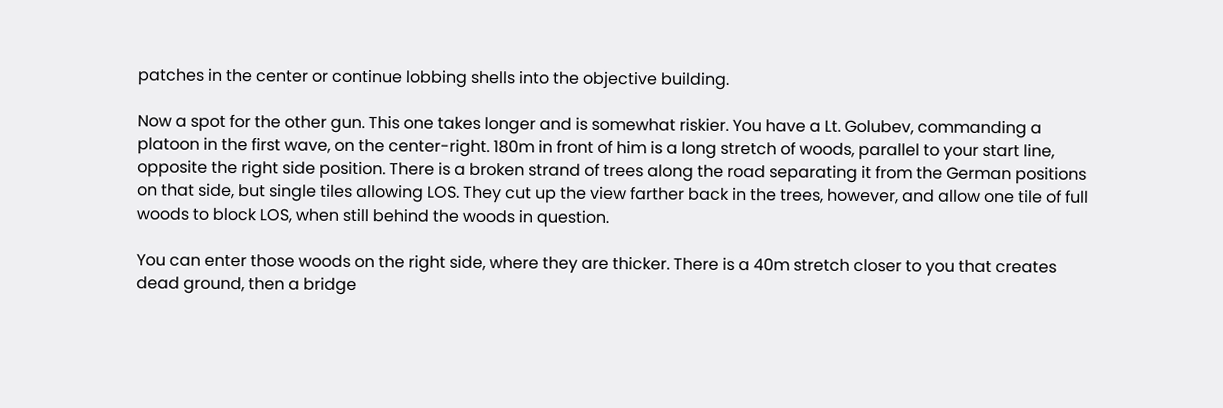patches in the center or continue lobbing shells into the objective building.

Now a spot for the other gun. This one takes longer and is somewhat riskier. You have a Lt. Golubev, commanding a platoon in the first wave, on the center-right. 180m in front of him is a long stretch of woods, parallel to your start line, opposite the right side position. There is a broken strand of trees along the road separating it from the German positions on that side, but single tiles allowing LOS. They cut up the view farther back in the trees, however, and allow one tile of full woods to block LOS, when still behind the woods in question.

You can enter those woods on the right side, where they are thicker. There is a 40m stretch closer to you that creates dead ground, then a bridge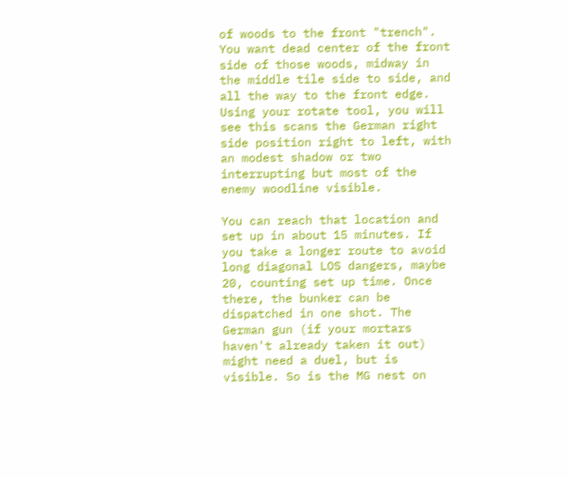of woods to the front "trench". You want dead center of the front side of those woods, midway in the middle tile side to side, and all the way to the front edge. Using your rotate tool, you will see this scans the German right side position right to left, with an modest shadow or two interrupting but most of the enemy woodline visible.

You can reach that location and set up in about 15 minutes. If you take a longer route to avoid long diagonal LOS dangers, maybe 20, counting set up time. Once there, the bunker can be dispatched in one shot. The German gun (if your mortars haven't already taken it out) might need a duel, but is visible. So is the MG nest on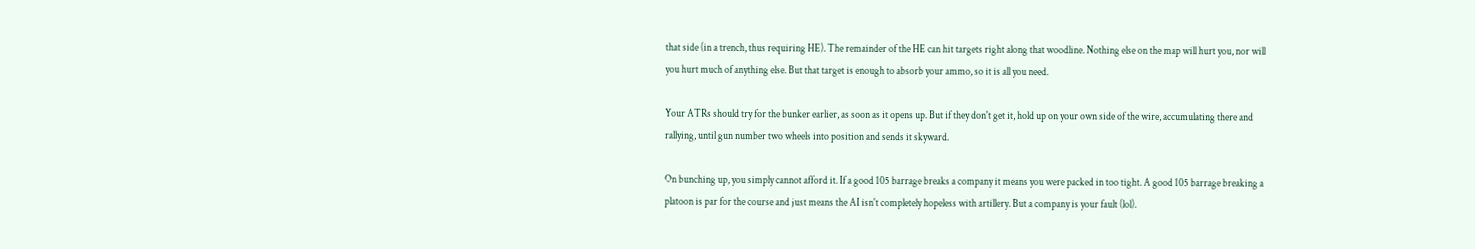that side (in a trench, thus requiring HE). The remainder of the HE can hit targets right along that woodline. Nothing else on the map will hurt you, nor will you hurt much of anything else. But that target is enough to absorb your ammo, so it is all you need.

Your ATRs should try for the bunker earlier, as soon as it opens up. But if they don't get it, hold up on your own side of the wire, accumulating there and rallying, until gun number two wheels into position and sends it skyward.

On bunching up, you simply cannot afford it. If a good 105 barrage breaks a company it means you were packed in too tight. A good 105 barrage breaking a platoon is par for the course and just means the AI isn't completely hopeless with artillery. But a company is your fault (lol).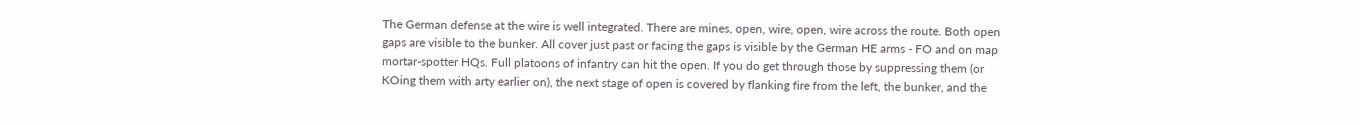The German defense at the wire is well integrated. There are mines, open, wire, open, wire across the route. Both open gaps are visible to the bunker. All cover just past or facing the gaps is visible by the German HE arms - FO and on map mortar-spotter HQs. Full platoons of infantry can hit the open. If you do get through those by suppressing them (or KOing them with arty earlier on), the next stage of open is covered by flanking fire from the left, the bunker, and the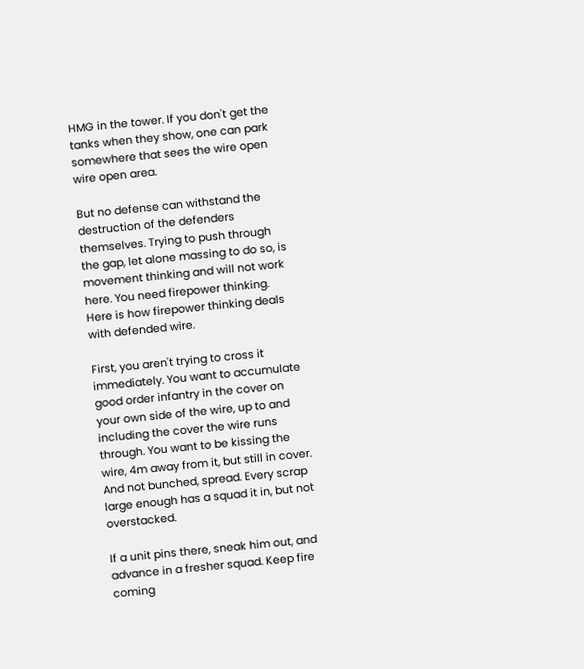HMG in the tower. If you don't get the tanks when they show, one can park somewhere that sees the wire open wire open area.

But no defense can withstand the destruction of the defenders themselves. Trying to push through the gap, let alone massing to do so, is movement thinking and will not work here. You need firepower thinking. Here is how firepower thinking deals with defended wire.

First, you aren't trying to cross it immediately. You want to accumulate good order infantry in the cover on your own side of the wire, up to and including the cover the wire runs through. You want to be kissing the wire, 4m away from it, but still in cover. And not bunched, spread. Every scrap large enough has a squad it in, but not overstacked.

If a unit pins there, sneak him out, and advance in a fresher squad. Keep fire coming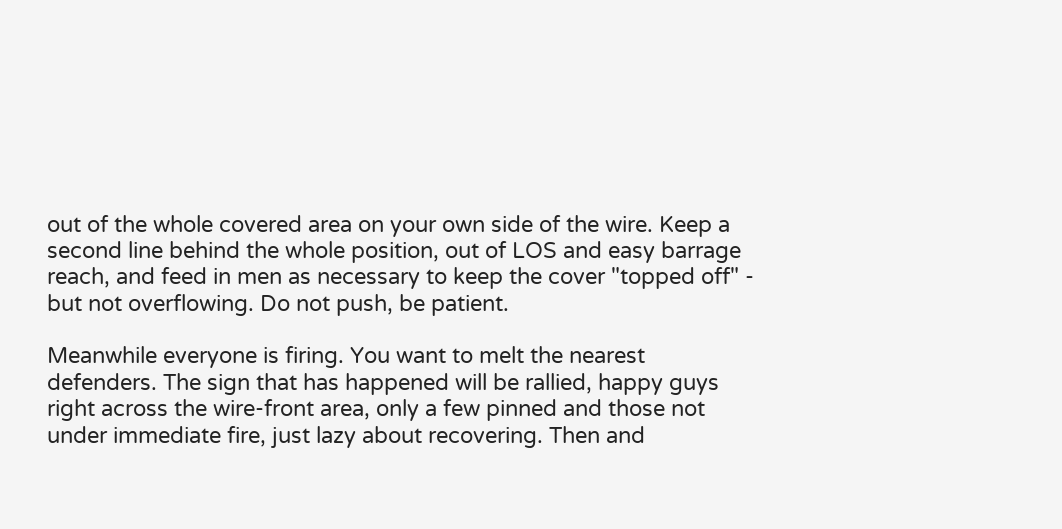out of the whole covered area on your own side of the wire. Keep a second line behind the whole position, out of LOS and easy barrage reach, and feed in men as necessary to keep the cover "topped off" - but not overflowing. Do not push, be patient.

Meanwhile everyone is firing. You want to melt the nearest defenders. The sign that has happened will be rallied, happy guys right across the wire-front area, only a few pinned and those not under immediate fire, just lazy about recovering. Then and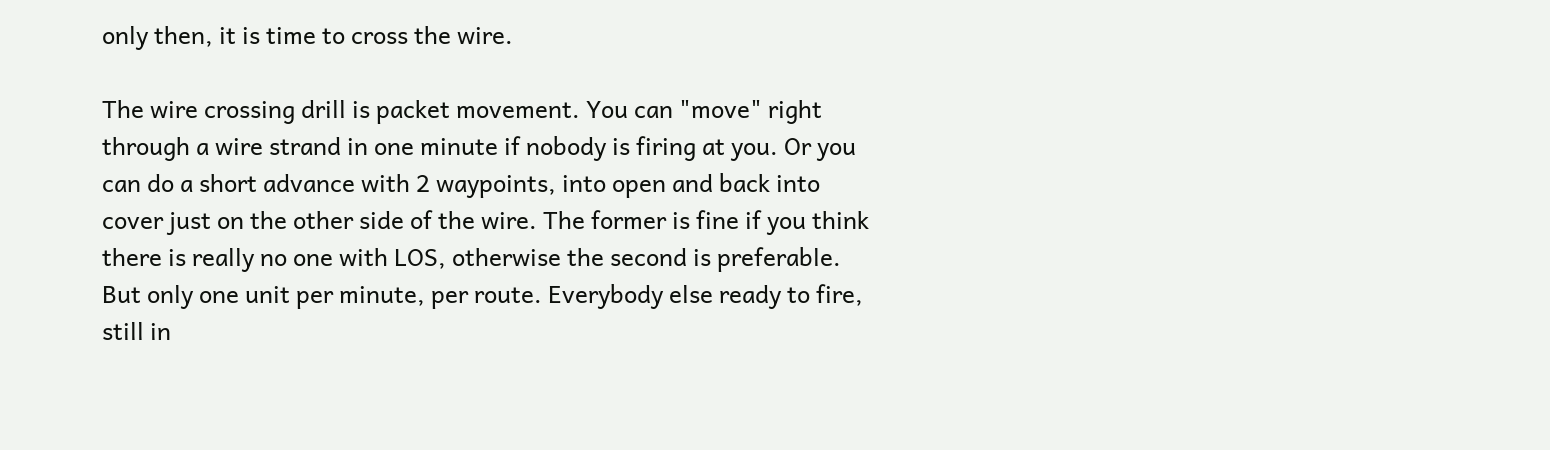only then, it is time to cross the wire.

The wire crossing drill is packet movement. You can "move" right through a wire strand in one minute if nobody is firing at you. Or you can do a short advance with 2 waypoints, into open and back into cover just on the other side of the wire. The former is fine if you think there is really no one with LOS, otherwise the second is preferable. But only one unit per minute, per route. Everybody else ready to fire, still in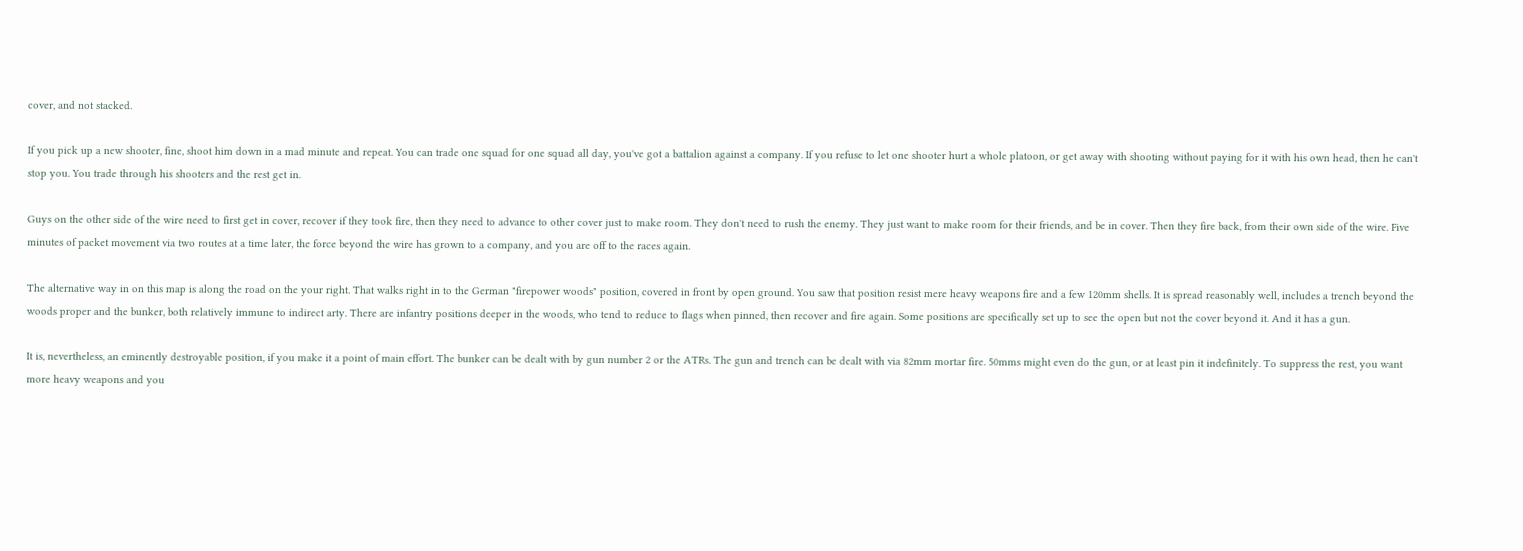cover, and not stacked.

If you pick up a new shooter, fine, shoot him down in a mad minute and repeat. You can trade one squad for one squad all day, you've got a battalion against a company. If you refuse to let one shooter hurt a whole platoon, or get away with shooting without paying for it with his own head, then he can't stop you. You trade through his shooters and the rest get in.

Guys on the other side of the wire need to first get in cover, recover if they took fire, then they need to advance to other cover just to make room. They don't need to rush the enemy. They just want to make room for their friends, and be in cover. Then they fire back, from their own side of the wire. Five minutes of packet movement via two routes at a time later, the force beyond the wire has grown to a company, and you are off to the races again.

The alternative way in on this map is along the road on the your right. That walks right in to the German "firepower woods" position, covered in front by open ground. You saw that position resist mere heavy weapons fire and a few 120mm shells. It is spread reasonably well, includes a trench beyond the woods proper and the bunker, both relatively immune to indirect arty. There are infantry positions deeper in the woods, who tend to reduce to flags when pinned, then recover and fire again. Some positions are specifically set up to see the open but not the cover beyond it. And it has a gun.

It is, nevertheless, an eminently destroyable position, if you make it a point of main effort. The bunker can be dealt with by gun number 2 or the ATRs. The gun and trench can be dealt with via 82mm mortar fire. 50mms might even do the gun, or at least pin it indefinitely. To suppress the rest, you want more heavy weapons and you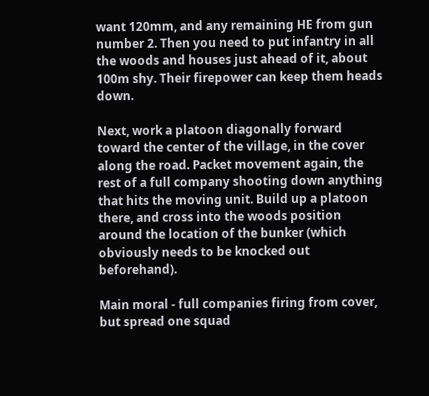want 120mm, and any remaining HE from gun number 2. Then you need to put infantry in all the woods and houses just ahead of it, about 100m shy. Their firepower can keep them heads down.

Next, work a platoon diagonally forward toward the center of the village, in the cover along the road. Packet movement again, the rest of a full company shooting down anything that hits the moving unit. Build up a platoon there, and cross into the woods position around the location of the bunker (which obviously needs to be knocked out beforehand).

Main moral - full companies firing from cover, but spread one squad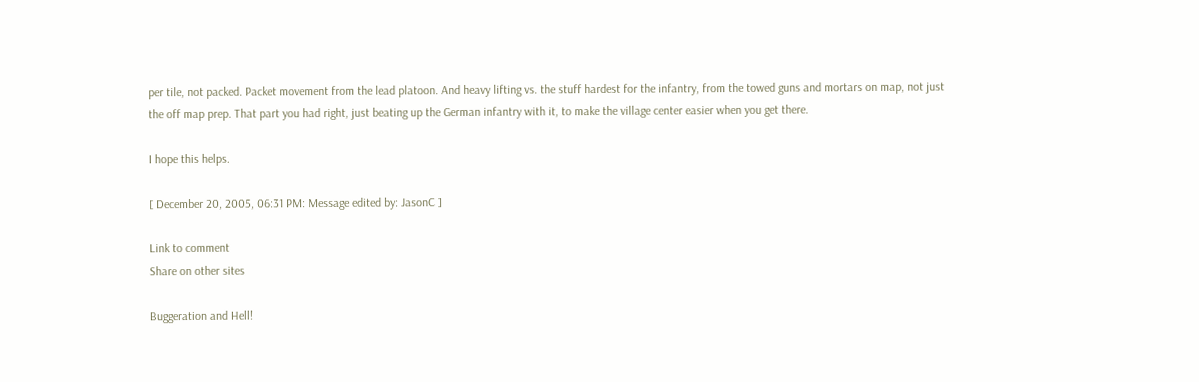per tile, not packed. Packet movement from the lead platoon. And heavy lifting vs. the stuff hardest for the infantry, from the towed guns and mortars on map, not just the off map prep. That part you had right, just beating up the German infantry with it, to make the village center easier when you get there.

I hope this helps.

[ December 20, 2005, 06:31 PM: Message edited by: JasonC ]

Link to comment
Share on other sites

Buggeration and Hell!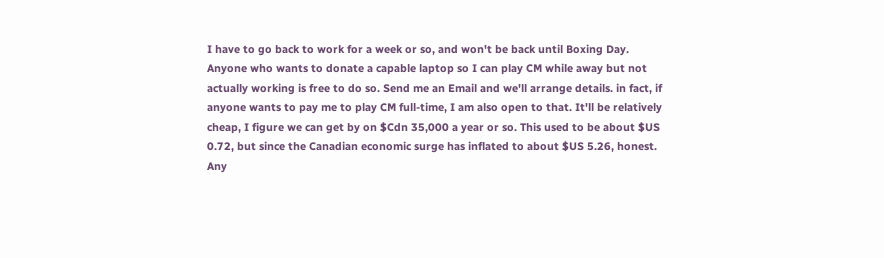I have to go back to work for a week or so, and won't be back until Boxing Day. Anyone who wants to donate a capable laptop so I can play CM while away but not actually working is free to do so. Send me an Email and we'll arrange details. in fact, if anyone wants to pay me to play CM full-time, I am also open to that. It'll be relatively cheap, I figure we can get by on $Cdn 35,000 a year or so. This used to be about $US 0.72, but since the Canadian economic surge has inflated to about $US 5.26, honest. Any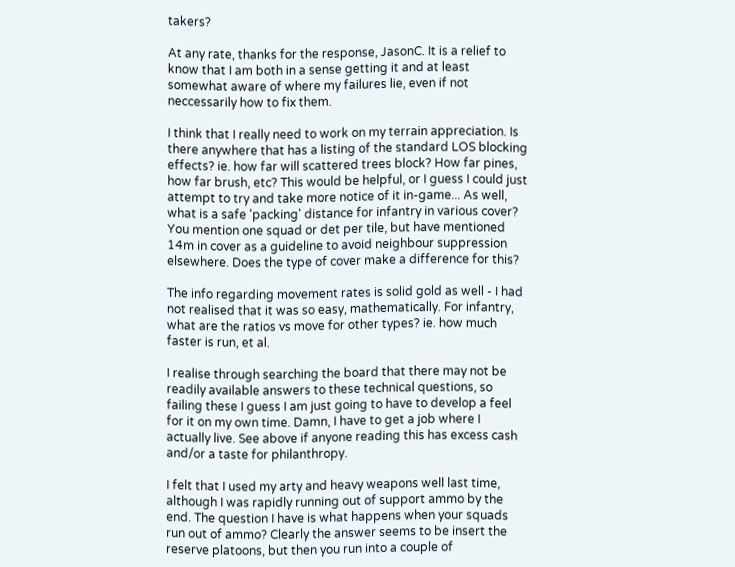takers?

At any rate, thanks for the response, JasonC. It is a relief to know that I am both in a sense getting it and at least somewhat aware of where my failures lie, even if not neccessarily how to fix them.

I think that I really need to work on my terrain appreciation. Is there anywhere that has a listing of the standard LOS blocking effects? ie. how far will scattered trees block? How far pines, how far brush, etc? This would be helpful, or I guess I could just attempt to try and take more notice of it in-game... As well, what is a safe 'packing' distance for infantry in various cover? You mention one squad or det per tile, but have mentioned 14m in cover as a guideline to avoid neighbour suppression elsewhere. Does the type of cover make a difference for this?

The info regarding movement rates is solid gold as well - I had not realised that it was so easy, mathematically. For infantry, what are the ratios vs move for other types? ie. how much faster is run, et al.

I realise through searching the board that there may not be readily available answers to these technical questions, so failing these I guess I am just going to have to develop a feel for it on my own time. Damn, I have to get a job where I actually live. See above if anyone reading this has excess cash and/or a taste for philanthropy.

I felt that I used my arty and heavy weapons well last time, although I was rapidly running out of support ammo by the end. The question I have is what happens when your squads run out of ammo? Clearly the answer seems to be insert the reserve platoons, but then you run into a couple of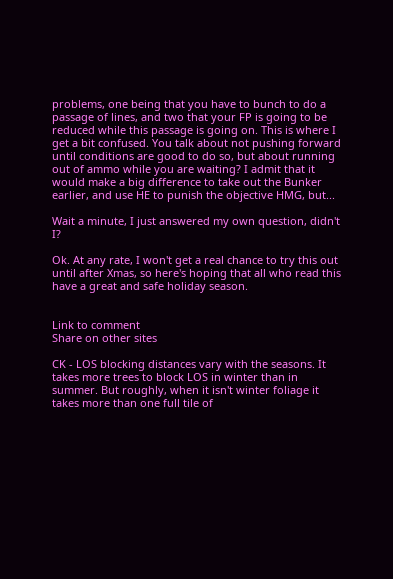problems, one being that you have to bunch to do a passage of lines, and two that your FP is going to be reduced while this passage is going on. This is where I get a bit confused. You talk about not pushing forward until conditions are good to do so, but about running out of ammo while you are waiting? I admit that it would make a big difference to take out the Bunker earlier, and use HE to punish the objective HMG, but...

Wait a minute, I just answered my own question, didn't I?

Ok. At any rate, I won't get a real chance to try this out until after Xmas, so here's hoping that all who read this have a great and safe holiday season.


Link to comment
Share on other sites

CK - LOS blocking distances vary with the seasons. It takes more trees to block LOS in winter than in summer. But roughly, when it isn't winter foliage it takes more than one full tile of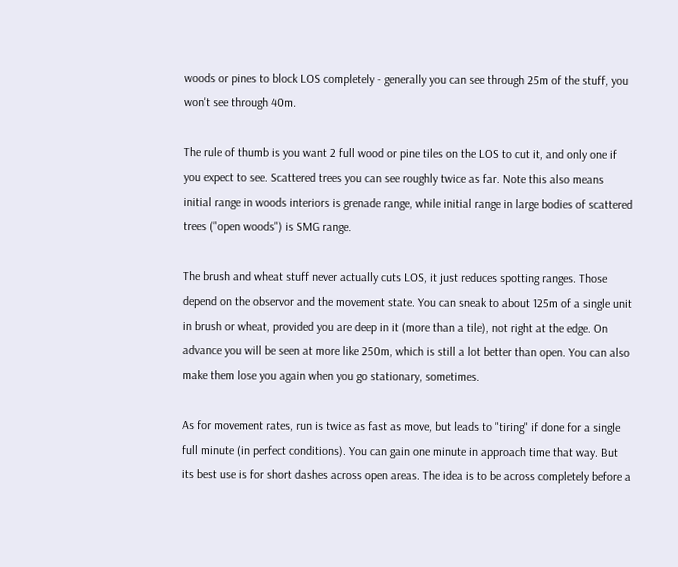woods or pines to block LOS completely - generally you can see through 25m of the stuff, you won't see through 40m.

The rule of thumb is you want 2 full wood or pine tiles on the LOS to cut it, and only one if you expect to see. Scattered trees you can see roughly twice as far. Note this also means initial range in woods interiors is grenade range, while initial range in large bodies of scattered trees ("open woods") is SMG range.

The brush and wheat stuff never actually cuts LOS, it just reduces spotting ranges. Those depend on the observor and the movement state. You can sneak to about 125m of a single unit in brush or wheat, provided you are deep in it (more than a tile), not right at the edge. On advance you will be seen at more like 250m, which is still a lot better than open. You can also make them lose you again when you go stationary, sometimes.

As for movement rates, run is twice as fast as move, but leads to "tiring" if done for a single full minute (in perfect conditions). You can gain one minute in approach time that way. But its best use is for short dashes across open areas. The idea is to be across completely before a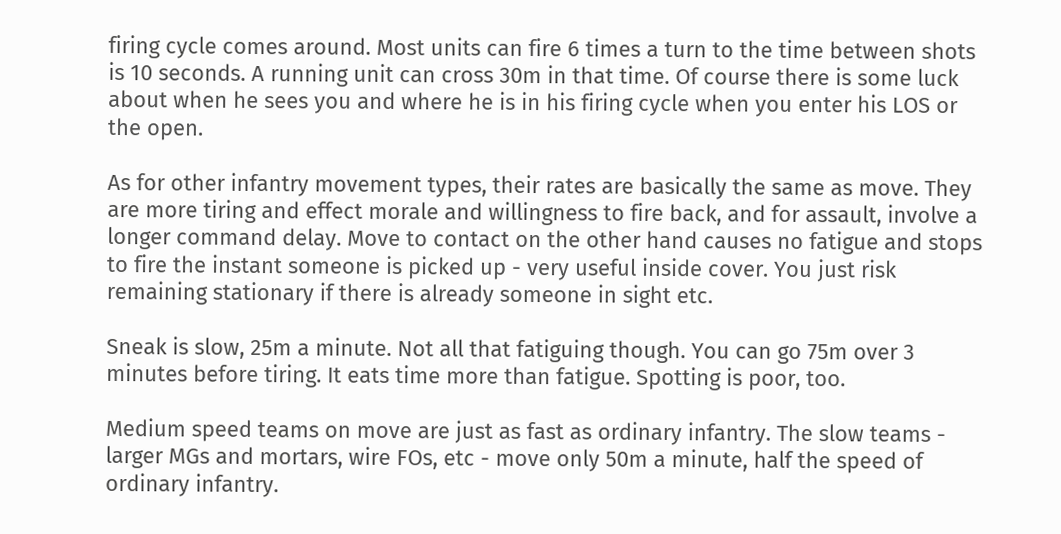firing cycle comes around. Most units can fire 6 times a turn to the time between shots is 10 seconds. A running unit can cross 30m in that time. Of course there is some luck about when he sees you and where he is in his firing cycle when you enter his LOS or the open.

As for other infantry movement types, their rates are basically the same as move. They are more tiring and effect morale and willingness to fire back, and for assault, involve a longer command delay. Move to contact on the other hand causes no fatigue and stops to fire the instant someone is picked up - very useful inside cover. You just risk remaining stationary if there is already someone in sight etc.

Sneak is slow, 25m a minute. Not all that fatiguing though. You can go 75m over 3 minutes before tiring. It eats time more than fatigue. Spotting is poor, too.

Medium speed teams on move are just as fast as ordinary infantry. The slow teams - larger MGs and mortars, wire FOs, etc - move only 50m a minute, half the speed of ordinary infantry.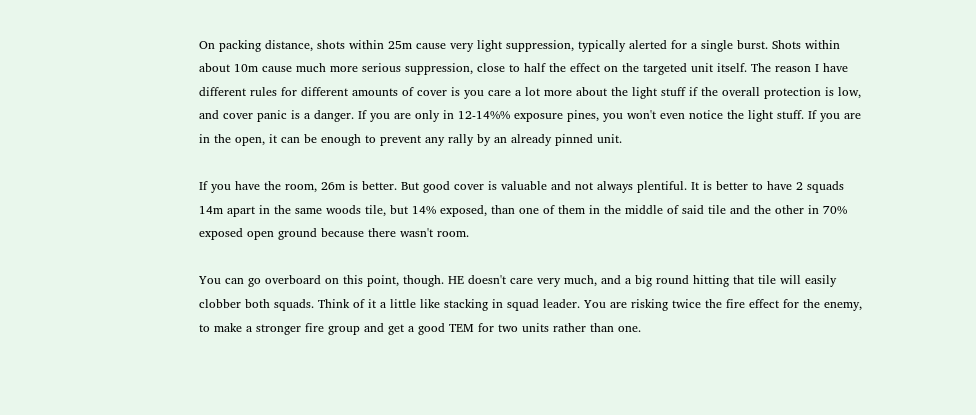On packing distance, shots within 25m cause very light suppression, typically alerted for a single burst. Shots within about 10m cause much more serious suppression, close to half the effect on the targeted unit itself. The reason I have different rules for different amounts of cover is you care a lot more about the light stuff if the overall protection is low, and cover panic is a danger. If you are only in 12-14%% exposure pines, you won't even notice the light stuff. If you are in the open, it can be enough to prevent any rally by an already pinned unit.

If you have the room, 26m is better. But good cover is valuable and not always plentiful. It is better to have 2 squads 14m apart in the same woods tile, but 14% exposed, than one of them in the middle of said tile and the other in 70% exposed open ground because there wasn't room.

You can go overboard on this point, though. HE doesn't care very much, and a big round hitting that tile will easily clobber both squads. Think of it a little like stacking in squad leader. You are risking twice the fire effect for the enemy, to make a stronger fire group and get a good TEM for two units rather than one.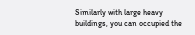Similarly with large heavy buildings, you can occupied the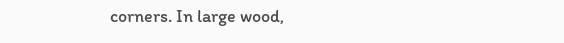corners. In large wood,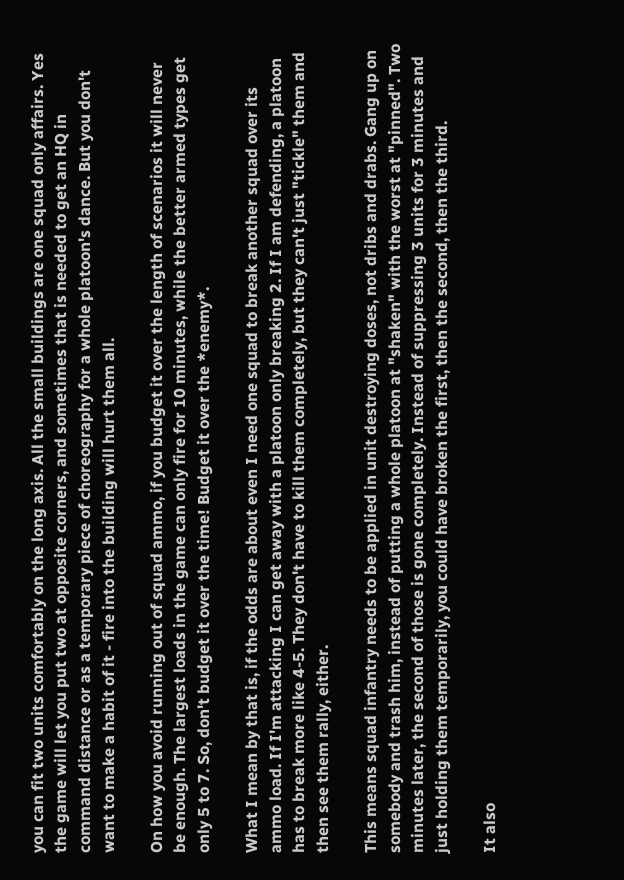you can fit two units comfortably on the long axis. All the small buildings are one squad only affairs. Yes the game will let you put two at opposite corners, and sometimes that is needed to get an HQ in command distance or as a temporary piece of choreography for a whole platoon's dance. But you don't want to make a habit of it - fire into the building will hurt them all.

On how you avoid running out of squad ammo, if you budget it over the length of scenarios it will never be enough. The largest loads in the game can only fire for 10 minutes, while the better armed types get only 5 to 7. So, don't budget it over the time! Budget it over the *enemy*.

What I mean by that is, if the odds are about even I need one squad to break another squad over its ammo load. If I'm attacking I can get away with a platoon only breaking 2. If I am defending, a platoon has to break more like 4-5. They don't have to kill them completely, but they can't just "tickle" them and then see them rally, either.

This means squad infantry needs to be applied in unit destroying doses, not dribs and drabs. Gang up on somebody and trash him, instead of putting a whole platoon at "shaken" with the worst at "pinned". Two minutes later, the second of those is gone completely. Instead of suppressing 3 units for 3 minutes and just holding them temporarily, you could have broken the first, then the second, then the third.

It also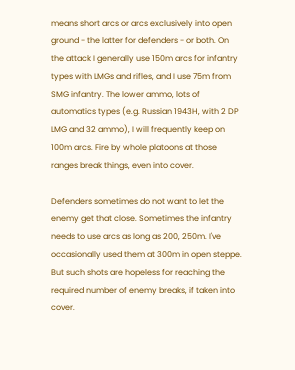means short arcs or arcs exclusively into open ground - the latter for defenders - or both. On the attack I generally use 150m arcs for infantry types with LMGs and rifles, and I use 75m from SMG infantry. The lower ammo, lots of automatics types (e.g. Russian 1943H, with 2 DP LMG and 32 ammo), I will frequently keep on 100m arcs. Fire by whole platoons at those ranges break things, even into cover.

Defenders sometimes do not want to let the enemy get that close. Sometimes the infantry needs to use arcs as long as 200, 250m. I've occasionally used them at 300m in open steppe. But such shots are hopeless for reaching the required number of enemy breaks, if taken into cover.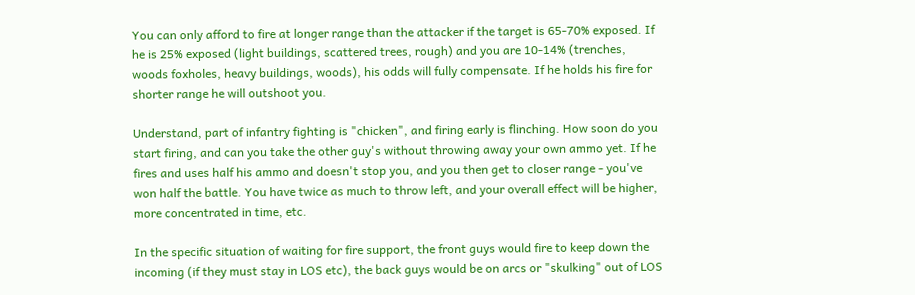You can only afford to fire at longer range than the attacker if the target is 65-70% exposed. If he is 25% exposed (light buildings, scattered trees, rough) and you are 10-14% (trenches, woods foxholes, heavy buildings, woods), his odds will fully compensate. If he holds his fire for shorter range he will outshoot you.

Understand, part of infantry fighting is "chicken", and firing early is flinching. How soon do you start firing, and can you take the other guy's without throwing away your own ammo yet. If he fires and uses half his ammo and doesn't stop you, and you then get to closer range - you've won half the battle. You have twice as much to throw left, and your overall effect will be higher, more concentrated in time, etc.

In the specific situation of waiting for fire support, the front guys would fire to keep down the incoming (if they must stay in LOS etc), the back guys would be on arcs or "skulking" out of LOS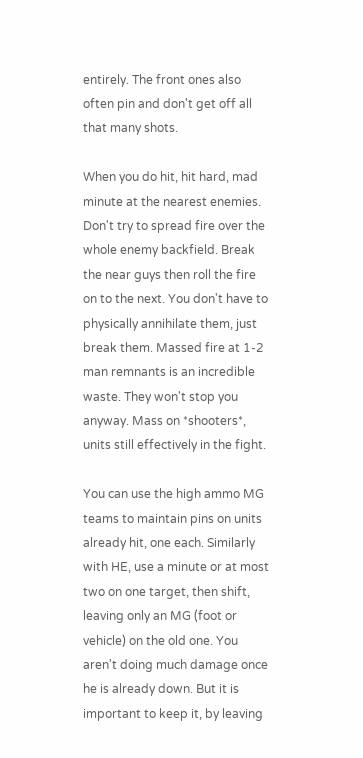entirely. The front ones also often pin and don't get off all that many shots.

When you do hit, hit hard, mad minute at the nearest enemies. Don't try to spread fire over the whole enemy backfield. Break the near guys then roll the fire on to the next. You don't have to physically annihilate them, just break them. Massed fire at 1-2 man remnants is an incredible waste. They won't stop you anyway. Mass on *shooters*, units still effectively in the fight.

You can use the high ammo MG teams to maintain pins on units already hit, one each. Similarly with HE, use a minute or at most two on one target, then shift, leaving only an MG (foot or vehicle) on the old one. You aren't doing much damage once he is already down. But it is important to keep it, by leaving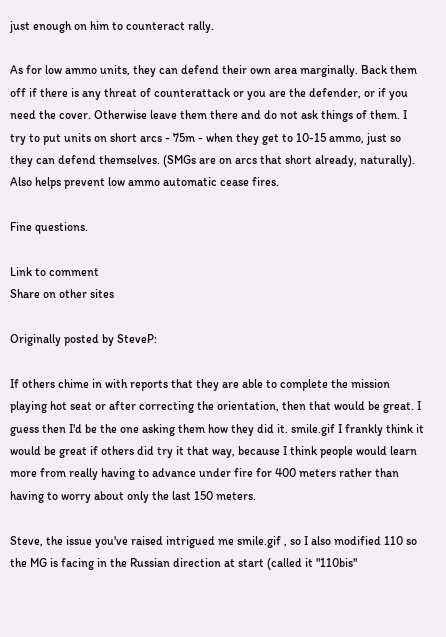just enough on him to counteract rally.

As for low ammo units, they can defend their own area marginally. Back them off if there is any threat of counterattack or you are the defender, or if you need the cover. Otherwise leave them there and do not ask things of them. I try to put units on short arcs - 75m - when they get to 10-15 ammo, just so they can defend themselves. (SMGs are on arcs that short already, naturally). Also helps prevent low ammo automatic cease fires.

Fine questions.

Link to comment
Share on other sites

Originally posted by SteveP:

If others chime in with reports that they are able to complete the mission playing hot seat or after correcting the orientation, then that would be great. I guess then I'd be the one asking them how they did it. smile.gif I frankly think it would be great if others did try it that way, because I think people would learn more from really having to advance under fire for 400 meters rather than having to worry about only the last 150 meters.

Steve, the issue you've raised intrigued me smile.gif , so I also modified 110 so the MG is facing in the Russian direction at start (called it "110bis"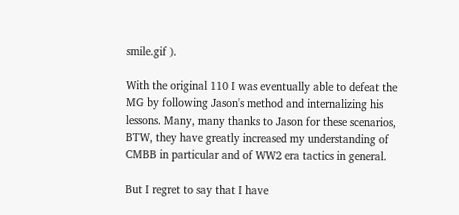smile.gif ).

With the original 110 I was eventually able to defeat the MG by following Jason's method and internalizing his lessons. Many, many thanks to Jason for these scenarios, BTW, they have greatly increased my understanding of CMBB in particular and of WW2 era tactics in general.

But I regret to say that I have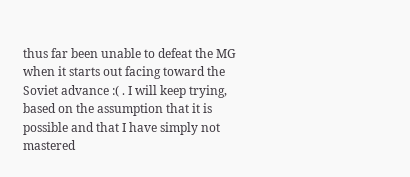thus far been unable to defeat the MG when it starts out facing toward the Soviet advance :( . I will keep trying, based on the assumption that it is possible and that I have simply not mastered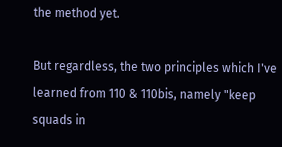the method yet.

But regardless, the two principles which I've learned from 110 & 110bis, namely "keep squads in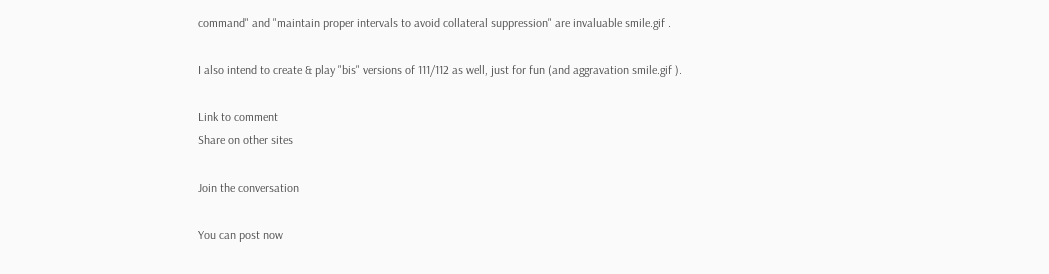command" and "maintain proper intervals to avoid collateral suppression" are invaluable smile.gif .

I also intend to create & play "bis" versions of 111/112 as well, just for fun (and aggravation smile.gif ).

Link to comment
Share on other sites

Join the conversation

You can post now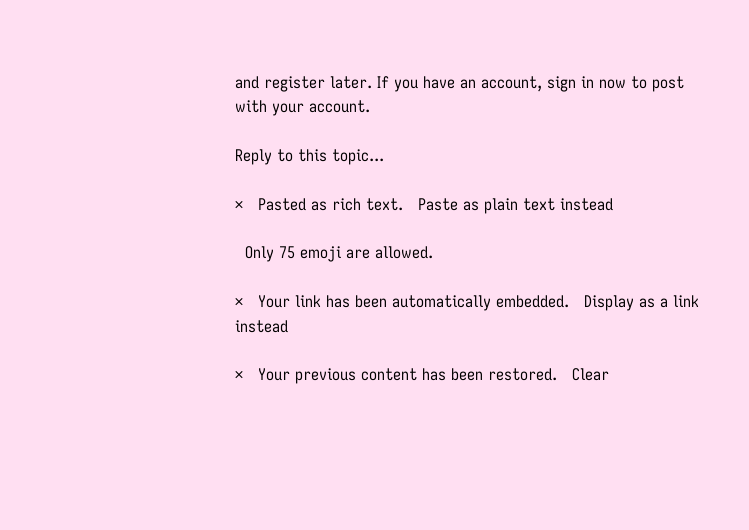and register later. If you have an account, sign in now to post with your account.

Reply to this topic...

×   Pasted as rich text.   Paste as plain text instead

  Only 75 emoji are allowed.

×   Your link has been automatically embedded.   Display as a link instead

×   Your previous content has been restored.   Clear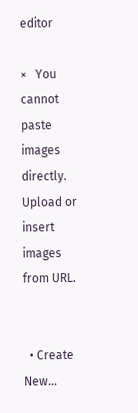editor

×   You cannot paste images directly. Upload or insert images from URL.


  • Create New...